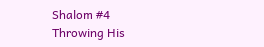Shalom #4
Throwing His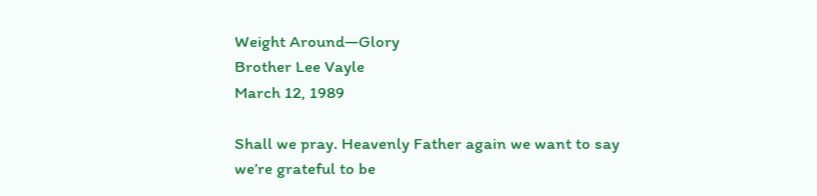Weight Around—Glory
Brother Lee Vayle
March 12, 1989

Shall we pray. Heavenly Father again we want to say we’re grateful to be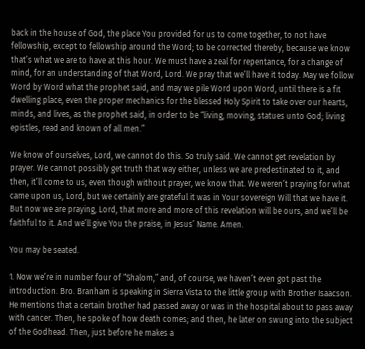back in the house of God, the place You provided for us to come together, to not have fellowship, except to fellowship around the Word; to be corrected thereby, because we know that’s what we are to have at this hour. We must have a zeal for repentance, for a change of mind, for an understanding of that Word, Lord. We pray that we’ll have it today. May we follow Word by Word what the prophet said, and may we pile Word upon Word, until there is a fit dwelling place, even the proper mechanics for the blessed Holy Spirit to take over our hearts, minds, and lives, as the prophet said, in order to be “living, moving, statues unto God; living epistles, read and known of all men.”

We know of ourselves, Lord, we cannot do this. So truly said. We cannot get revelation by prayer. We cannot possibly get truth that way either, unless we are predestinated to it, and then, it’ll come to us, even though without prayer, we know that. We weren’t praying for what came upon us, Lord, but we certainly are grateful it was in Your sovereign Will that we have it. But now we are praying, Lord, that more and more of this revelation will be ours, and we’ll be faithful to it. And we’ll give You the praise, in Jesus’ Name. Amen.

You may be seated.

1. Now we’re in number four of “Shalom,” and, of course, we haven’t even got past the introduction. Bro. Branham is speaking in Sierra Vista to the little group with Brother Isaacson. He mentions that a certain brother had passed away or was in the hospital about to pass away with cancer. Then, he spoke of how death comes; and then, he later on swung into the subject of the Godhead. Then, just before he makes a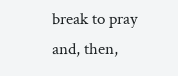break to pray and, then,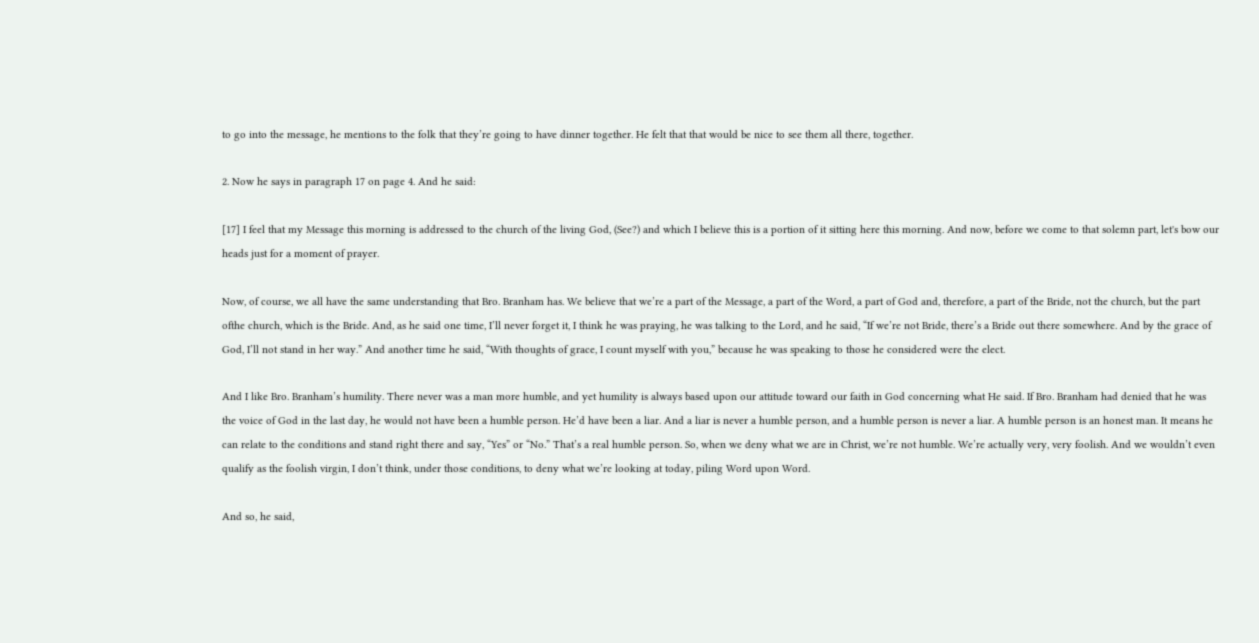to go into the message, he mentions to the folk that they’re going to have dinner together. He felt that that would be nice to see them all there, together.

2. Now he says in paragraph 17 on page 4. And he said:

[17] I feel that my Message this morning is addressed to the church of the living God, (See?) and which I believe this is a portion of it sitting here this morning. And now, before we come to that solemn part, let's bow our heads just for a moment of prayer.

Now, of course, we all have the same understanding that Bro. Branham has. We believe that we’re a part of the Message, a part of the Word, a part of God and, therefore, a part of the Bride, not the church, but the part ofthe church, which is the Bride. And, as he said one time, I’ll never forget it, I think he was praying, he was talking to the Lord, and he said, “If we’re not Bride, there’s a Bride out there somewhere. And by the grace of God, I’ll not stand in her way.” And another time he said, “With thoughts of grace, I count myself with you,” because he was speaking to those he considered were the elect.

And I like Bro. Branham’s humility. There never was a man more humble, and yet humility is always based upon our attitude toward our faith in God concerning what He said. If Bro. Branham had denied that he was the voice of God in the last day, he would not have been a humble person. He’d have been a liar. And a liar is never a humble person, and a humble person is never a liar. A humble person is an honest man. It means he can relate to the conditions and stand right there and say, “Yes” or “No.” That’s a real humble person. So, when we deny what we are in Christ, we’re not humble. We’re actually very, very foolish. And we wouldn’t even qualify as the foolish virgin, I don’t think, under those conditions, to deny what we’re looking at today, piling Word upon Word.

And so, he said,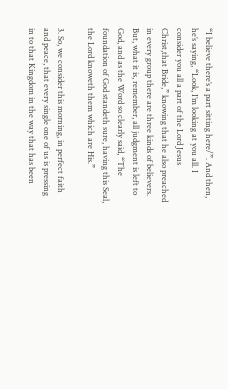“I believe there’s a part sitting here/”. And then, he’s saying, “Look, I’m looking at you all. I consider you all a part of the Lord Jesus Christ,that Bride,” knowing that he also preached in every group there are three kinds of believers. But, what it is, remember, all judgment is left to God, and as the Word so clearly said, “The foundation of God standeth sure, having this Seal, the Lord knoweth them which are His.”

3. So, we consider this morning, in perfect faith and peace, that every single one of us is pressing in to that Kingdom in the way that has been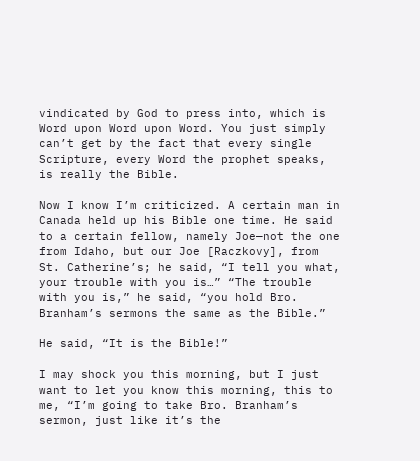vindicated by God to press into, which is Word upon Word upon Word. You just simply can’t get by the fact that every single Scripture, every Word the prophet speaks, is really the Bible.

Now I know I’m criticized. A certain man in Canada held up his Bible one time. He said to a certain fellow, namely Joe—not the one from Idaho, but our Joe [Raczkovy], from St. Catherine’s; he said, “I tell you what, your trouble with you is…” “The trouble with you is,” he said, “you hold Bro. Branham’s sermons the same as the Bible.”

He said, “It is the Bible!”

I may shock you this morning, but I just want to let you know this morning, this to me, “I’m going to take Bro. Branham’s sermon, just like it’s the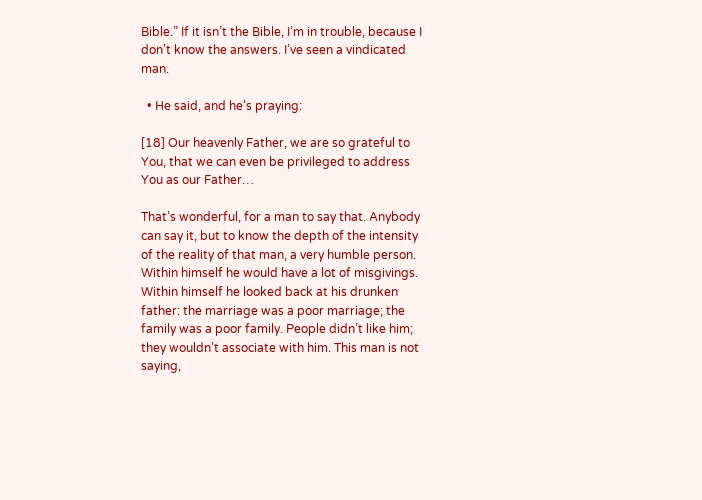Bible.” If it isn’t the Bible, I’m in trouble, because I don’t know the answers. I’ve seen a vindicated man.

  • He said, and he’s praying:

[18] Our heavenly Father, we are so grateful to You, that we can even be privileged to address You as our Father…

That’s wonderful, for a man to say that. Anybody can say it, but to know the depth of the intensity of the reality of that man, a very humble person. Within himself he would have a lot of misgivings. Within himself he looked back at his drunken father: the marriage was a poor marriage; the family was a poor family. People didn’t like him; they wouldn’t associate with him. This man is not saying,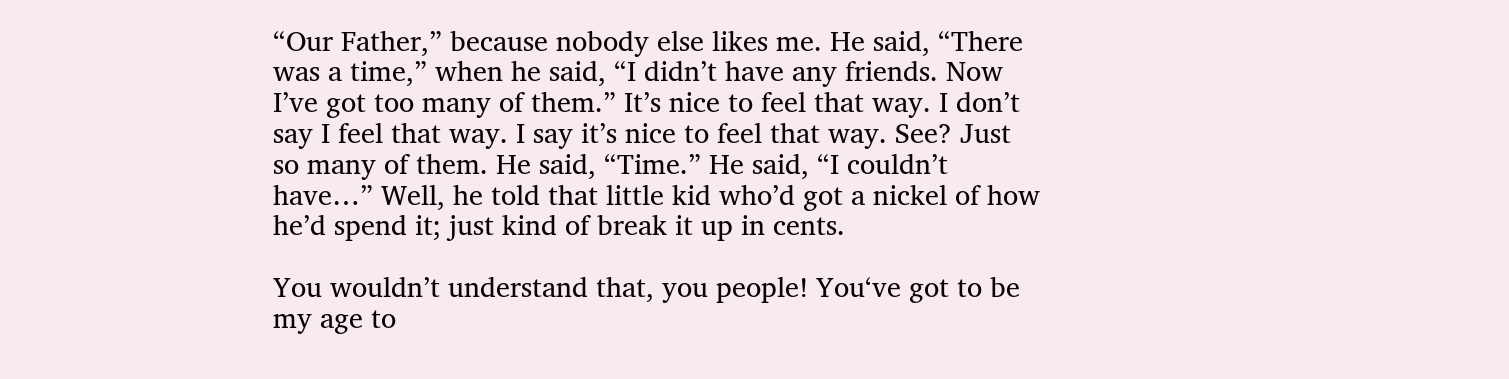“Our Father,” because nobody else likes me. He said, “There was a time,” when he said, “I didn’t have any friends. Now I’ve got too many of them.” It’s nice to feel that way. I don’t say I feel that way. I say it’s nice to feel that way. See? Just so many of them. He said, “Time.” He said, “I couldn’t have…” Well, he told that little kid who’d got a nickel of how he’d spend it; just kind of break it up in cents.

You wouldn’t understand that, you people! You‘ve got to be my age to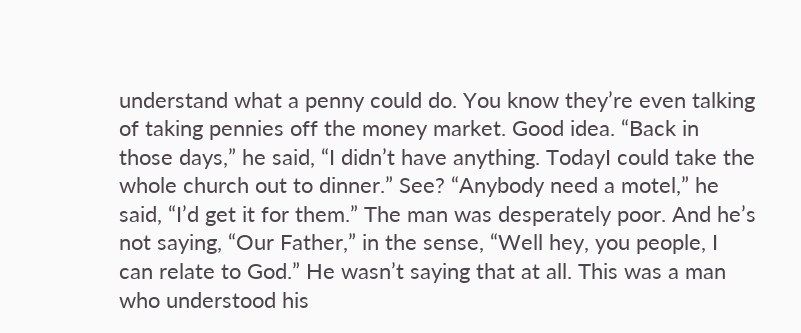understand what a penny could do. You know they’re even talking of taking pennies off the money market. Good idea. “Back in those days,” he said, “I didn’t have anything. TodayI could take the whole church out to dinner.” See? “Anybody need a motel,” he said, “I’d get it for them.” The man was desperately poor. And he’s not saying, “Our Father,” in the sense, “Well hey, you people, I can relate to God.” He wasn’t saying that at all. This was a man who understood his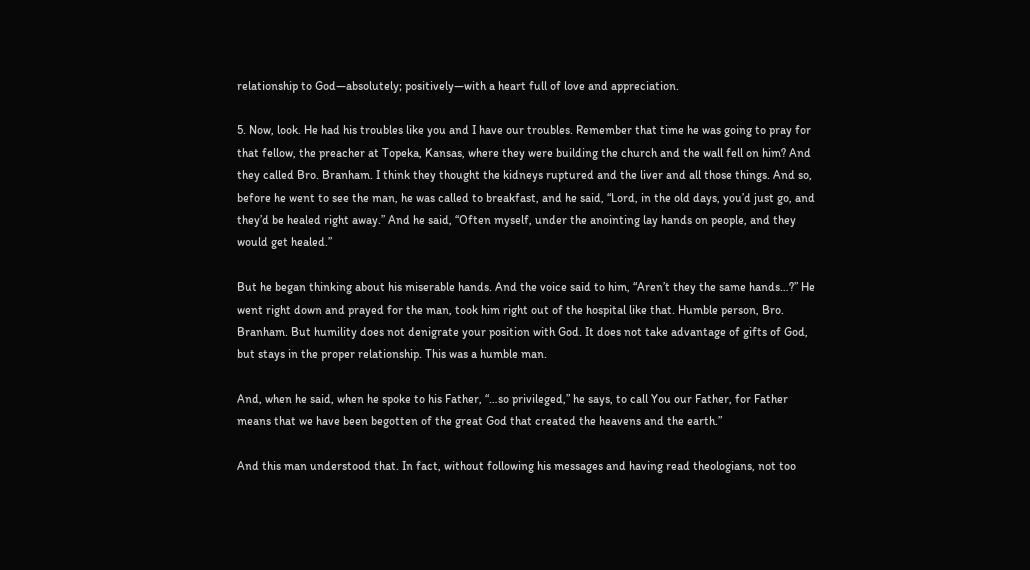relationship to God—absolutely; positively—with a heart full of love and appreciation.

5. Now, look. He had his troubles like you and I have our troubles. Remember that time he was going to pray for that fellow, the preacher at Topeka, Kansas, where they were building the church and the wall fell on him? And they called Bro. Branham. I think they thought the kidneys ruptured and the liver and all those things. And so, before he went to see the man, he was called to breakfast, and he said, “Lord, in the old days, you’d just go, and they’d be healed right away.” And he said, “Often myself, under the anointing lay hands on people, and they would get healed.”

But he began thinking about his miserable hands. And the voice said to him, “Aren’t they the same hands…?” He went right down and prayed for the man, took him right out of the hospital like that. Humble person, Bro. Branham. But humility does not denigrate your position with God. It does not take advantage of gifts of God, but stays in the proper relationship. This was a humble man.

And, when he said, when he spoke to his Father, “…so privileged,” he says, to call You our Father, for Father means that we have been begotten of the great God that created the heavens and the earth.”

And this man understood that. In fact, without following his messages and having read theologians, not too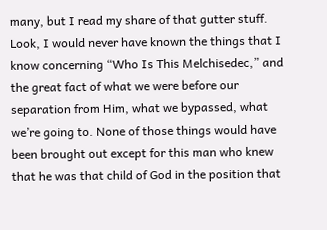many, but I read my share of that gutter stuff. Look, I would never have known the things that I know concerning “Who Is This Melchisedec,” and the great fact of what we were before our separation from Him, what we bypassed, what we’re going to. None of those things would have been brought out except for this man who knew that he was that child of God in the position that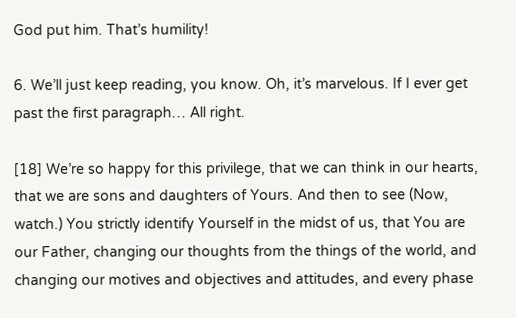God put him. That’s humility!

6. We’ll just keep reading, you know. Oh, it’s marvelous. If I ever get past the first paragraph… All right.

[18] We’re so happy for this privilege, that we can think in our hearts, that we are sons and daughters of Yours. And then to see (Now, watch.) You strictly identify Yourself in the midst of us, that You are our Father, changing our thoughts from the things of the world, and changing our motives and objectives and attitudes, and every phase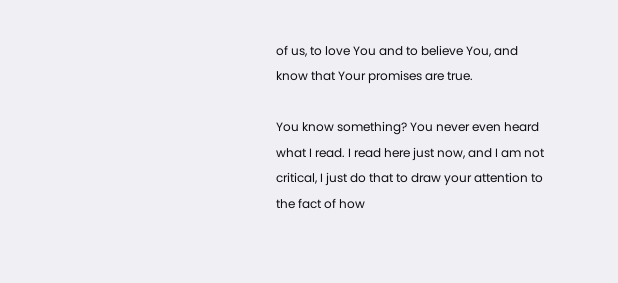of us, to love You and to believe You, and know that Your promises are true.

You know something? You never even heard what I read. I read here just now, and I am not critical, I just do that to draw your attention to the fact of how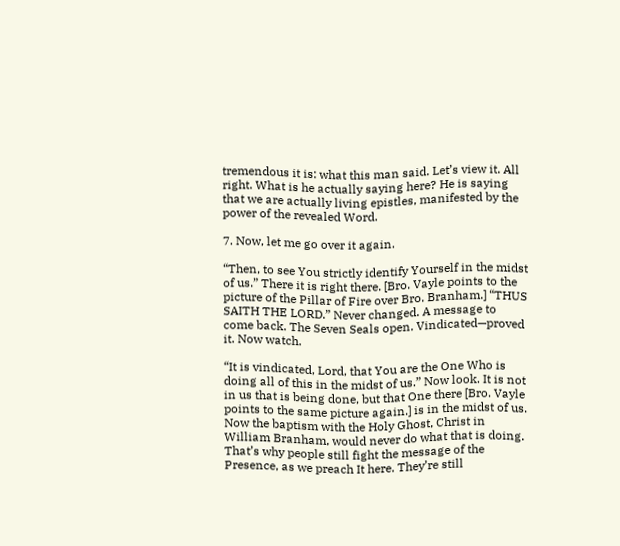tremendous it is: what this man said. Let’s view it. All right. What is he actually saying here? He is saying that we are actually living epistles, manifested by the power of the revealed Word.

7. Now, let me go over it again.

“Then, to see You strictly identify Yourself in the midst of us.” There it is right there. [Bro. Vayle points to the picture of the Pillar of Fire over Bro. Branham.] “THUS SAITH THE LORD.” Never changed. A message to come back. The Seven Seals open. Vindicated—proved it. Now watch.

“It is vindicated, Lord, that You are the One Who is doing all of this in the midst of us.” Now look. It is not in us that is being done, but that One there [Bro. Vayle points to the same picture again.] is in the midst of us. Now the baptism with the Holy Ghost, Christ in William Branham, would never do what that is doing. That’s why people still fight the message of the Presence, as we preach It here. They’re still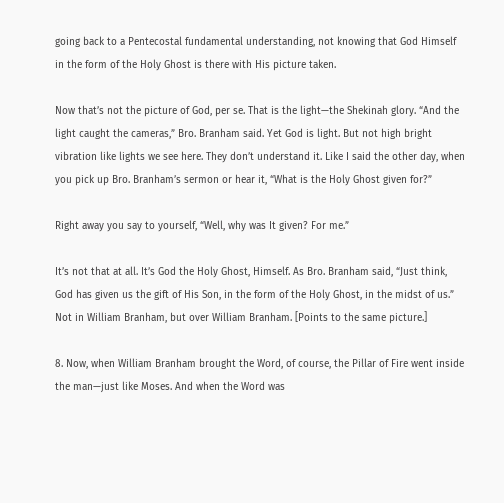going back to a Pentecostal fundamental understanding, not knowing that God Himself in the form of the Holy Ghost is there with His picture taken.

Now that’s not the picture of God, per se. That is the light—the Shekinah glory. “And the light caught the cameras,” Bro. Branham said. Yet God is light. But not high bright vibration like lights we see here. They don’t understand it. Like I said the other day, when you pick up Bro. Branham’s sermon or hear it, “What is the Holy Ghost given for?”

Right away you say to yourself, “Well, why was It given? For me.”

It’s not that at all. It’s God the Holy Ghost, Himself. As Bro. Branham said, “Just think, God has given us the gift of His Son, in the form of the Holy Ghost, in the midst of us.” Not in William Branham, but over William Branham. [Points to the same picture.]

8. Now, when William Branham brought the Word, of course, the Pillar of Fire went inside the man—just like Moses. And when the Word was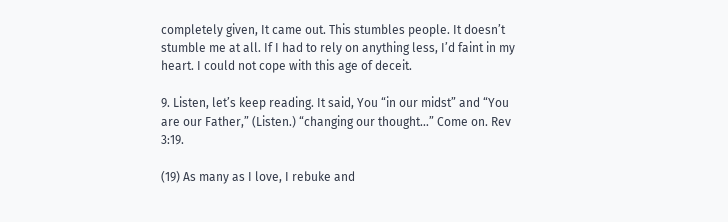completely given, It came out. This stumbles people. It doesn’t stumble me at all. If I had to rely on anything less, I’d faint in my heart. I could not cope with this age of deceit.

9. Listen, let’s keep reading. It said, You “in our midst” and “You are our Father,” (Listen.) “changing our thought…” Come on. Rev 3:19.

(19) As many as I love, I rebuke and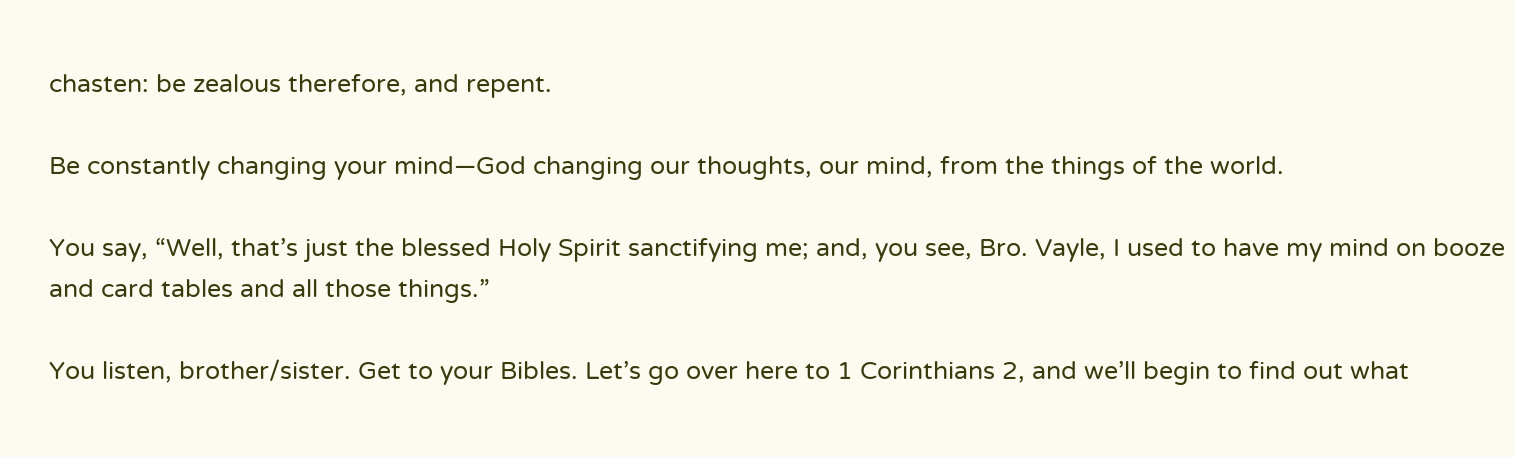chasten: be zealous therefore, and repent.

Be constantly changing your mind—God changing our thoughts, our mind, from the things of the world.

You say, “Well, that’s just the blessed Holy Spirit sanctifying me; and, you see, Bro. Vayle, I used to have my mind on booze and card tables and all those things.”

You listen, brother/sister. Get to your Bibles. Let’s go over here to 1 Corinthians 2, and we’ll begin to find out what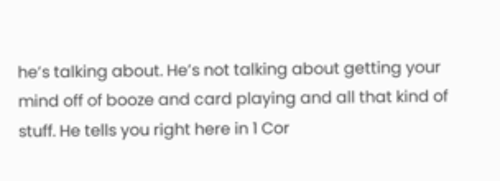he’s talking about. He’s not talking about getting your mind off of booze and card playing and all that kind of stuff. He tells you right here in 1 Cor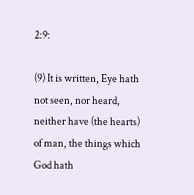2:9:

(9) It is written, Eye hath not seen, nor heard, neither have (the hearts) of man, the things which God hath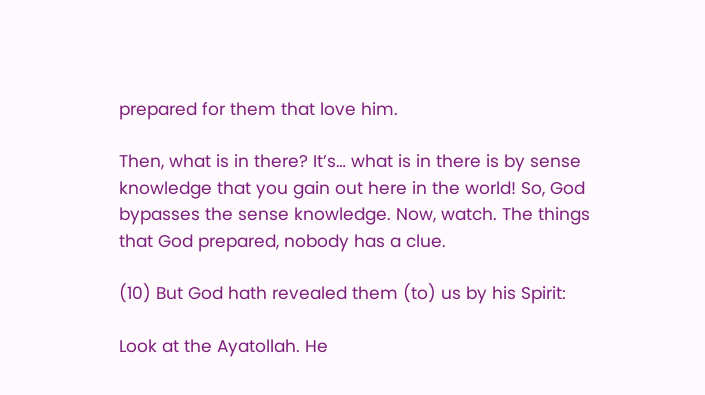prepared for them that love him.

Then, what is in there? It’s… what is in there is by sense knowledge that you gain out here in the world! So, God bypasses the sense knowledge. Now, watch. The things that God prepared, nobody has a clue.

(10) But God hath revealed them (to) us by his Spirit:

Look at the Ayatollah. He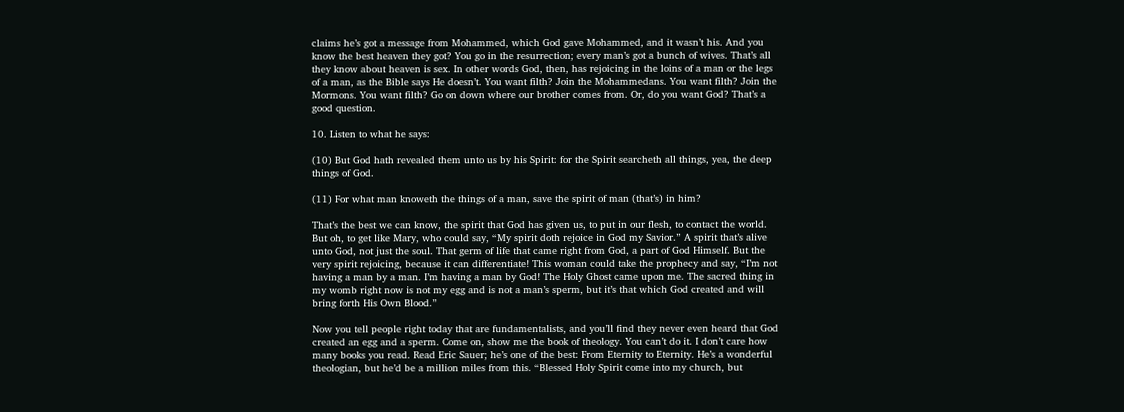claims he’s got a message from Mohammed, which God gave Mohammed, and it wasn’t his. And you know the best heaven they got? You go in the resurrection; every man’s got a bunch of wives. That’s all they know about heaven is sex. In other words God, then, has rejoicing in the loins of a man or the legs of a man, as the Bible says He doesn’t. You want filth? Join the Mohammedans. You want filth? Join the Mormons. You want filth? Go on down where our brother comes from. Or, do you want God? That’s a good question.

10. Listen to what he says:

(10) But God hath revealed them unto us by his Spirit: for the Spirit searcheth all things, yea, the deep things of God.

(11) For what man knoweth the things of a man, save the spirit of man (that’s) in him?

That’s the best we can know, the spirit that God has given us, to put in our flesh, to contact the world. But oh, to get like Mary, who could say, “My spirit doth rejoice in God my Savior.” A spirit that’s alive unto God, not just the soul. That germ of life that came right from God, a part of God Himself. But the very spirit rejoicing, because it can differentiate! This woman could take the prophecy and say, “I’m not having a man by a man. I’m having a man by God! The Holy Ghost came upon me. The sacred thing in my womb right now is not my egg and is not a man’s sperm, but it’s that which God created and will bring forth His Own Blood.”

Now you tell people right today that are fundamentalists, and you’ll find they never even heard that God created an egg and a sperm. Come on, show me the book of theology. You can’t do it. I don’t care how many books you read. Read Eric Sauer; he’s one of the best: From Eternity to Eternity. He’s a wonderful theologian, but he’d be a million miles from this. “Blessed Holy Spirit come into my church, but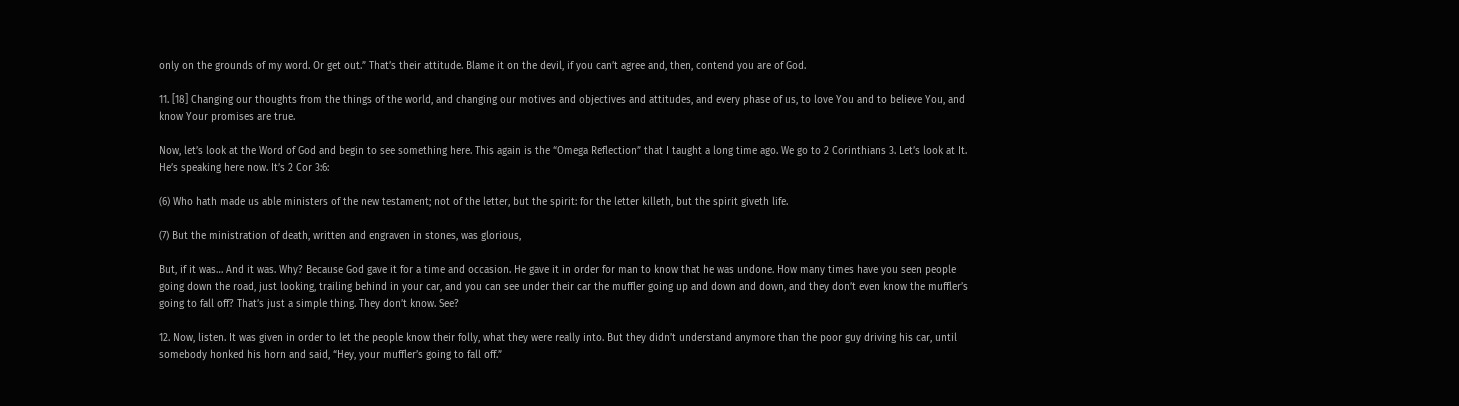only on the grounds of my word. Or get out.” That’s their attitude. Blame it on the devil, if you can’t agree and, then, contend you are of God.

11. [18] Changing our thoughts from the things of the world, and changing our motives and objectives and attitudes, and every phase of us, to love You and to believe You, and know Your promises are true.

Now, let’s look at the Word of God and begin to see something here. This again is the “Omega Reflection” that I taught a long time ago. We go to 2 Corinthians 3. Let’s look at It. He’s speaking here now. It’s 2 Cor 3:6:

(6) Who hath made us able ministers of the new testament; not of the letter, but the spirit: for the letter killeth, but the spirit giveth life.

(7) But the ministration of death, written and engraven in stones, was glorious,

But, if it was… And it was. Why? Because God gave it for a time and occasion. He gave it in order for man to know that he was undone. How many times have you seen people going down the road, just looking, trailing behind in your car, and you can see under their car the muffler going up and down and down, and they don’t even know the muffler’s going to fall off? That’s just a simple thing. They don’t know. See?

12. Now, listen. It was given in order to let the people know their folly, what they were really into. But they didn’t understand anymore than the poor guy driving his car, until somebody honked his horn and said, “Hey, your muffler’s going to fall off.”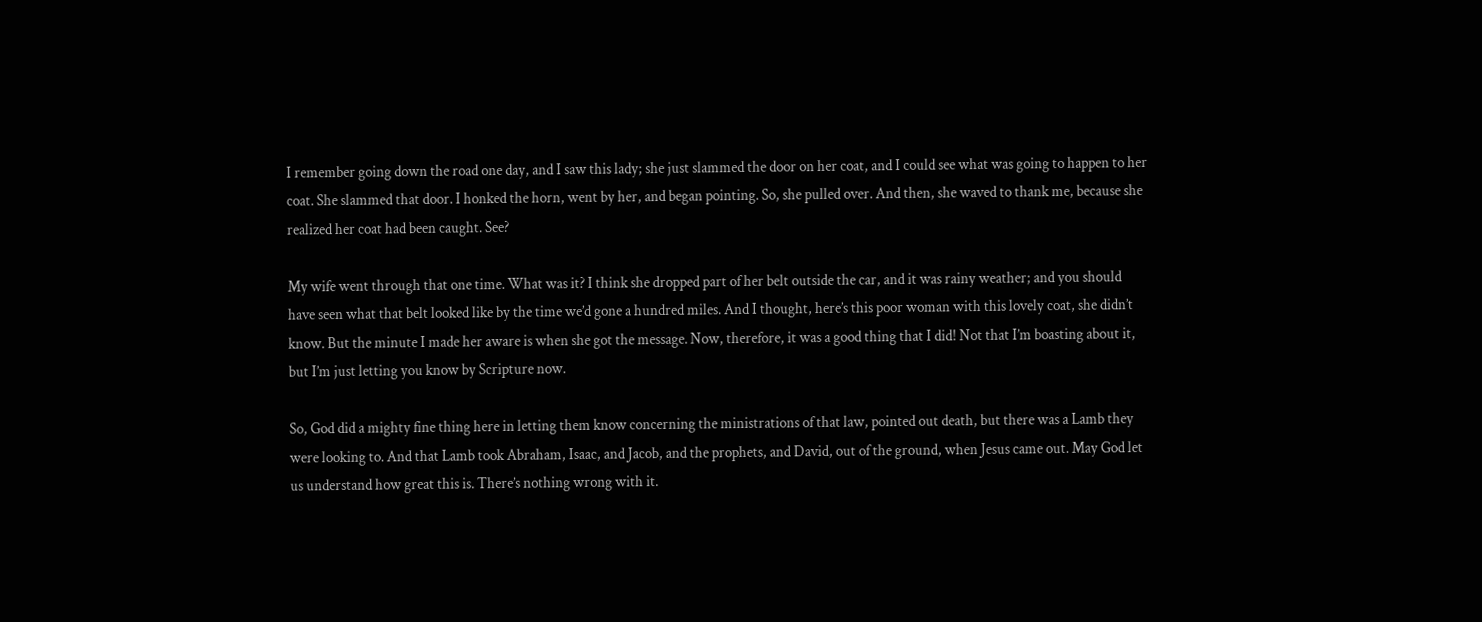I remember going down the road one day, and I saw this lady; she just slammed the door on her coat, and I could see what was going to happen to her coat. She slammed that door. I honked the horn, went by her, and began pointing. So, she pulled over. And then, she waved to thank me, because she realized her coat had been caught. See?

My wife went through that one time. What was it? I think she dropped part of her belt outside the car, and it was rainy weather; and you should have seen what that belt looked like by the time we’d gone a hundred miles. And I thought, here’s this poor woman with this lovely coat, she didn’t know. But the minute I made her aware is when she got the message. Now, therefore, it was a good thing that I did! Not that I’m boasting about it, but I’m just letting you know by Scripture now.

So, God did a mighty fine thing here in letting them know concerning the ministrations of that law, pointed out death, but there was a Lamb they were looking to. And that Lamb took Abraham, Isaac, and Jacob, and the prophets, and David, out of the ground, when Jesus came out. May God let us understand how great this is. There’s nothing wrong with it.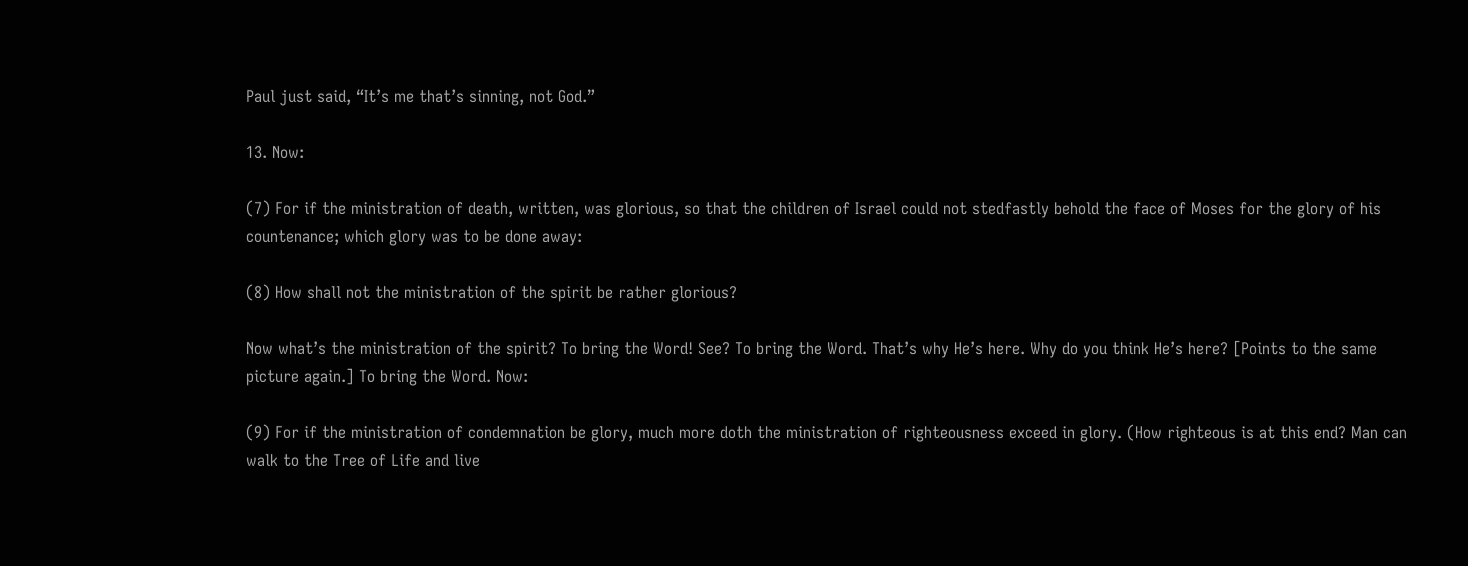Paul just said, “It’s me that’s sinning, not God.”

13. Now:

(7) For if the ministration of death, written, was glorious, so that the children of Israel could not stedfastly behold the face of Moses for the glory of his countenance; which glory was to be done away:

(8) How shall not the ministration of the spirit be rather glorious?

Now what’s the ministration of the spirit? To bring the Word! See? To bring the Word. That’s why He’s here. Why do you think He’s here? [Points to the same picture again.] To bring the Word. Now:

(9) For if the ministration of condemnation be glory, much more doth the ministration of righteousness exceed in glory. (How righteous is at this end? Man can walk to the Tree of Life and live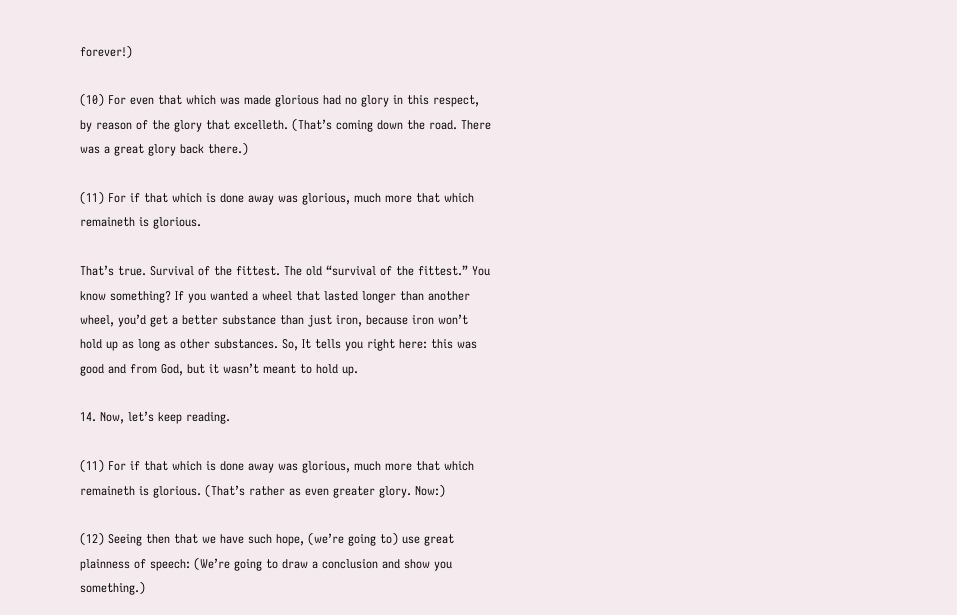forever!)

(10) For even that which was made glorious had no glory in this respect, by reason of the glory that excelleth. (That’s coming down the road. There was a great glory back there.)

(11) For if that which is done away was glorious, much more that which remaineth is glorious.

That’s true. Survival of the fittest. The old “survival of the fittest.” You know something? If you wanted a wheel that lasted longer than another wheel, you’d get a better substance than just iron, because iron won’t hold up as long as other substances. So, It tells you right here: this was good and from God, but it wasn’t meant to hold up.

14. Now, let’s keep reading.

(11) For if that which is done away was glorious, much more that which remaineth is glorious. (That’s rather as even greater glory. Now:)

(12) Seeing then that we have such hope, (we’re going to) use great plainness of speech: (We’re going to draw a conclusion and show you something.)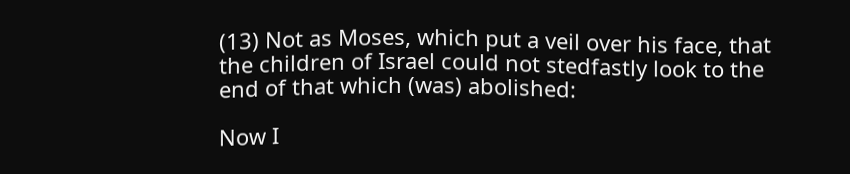(13) Not as Moses, which put a veil over his face, that the children of Israel could not stedfastly look to the end of that which (was) abolished:

Now I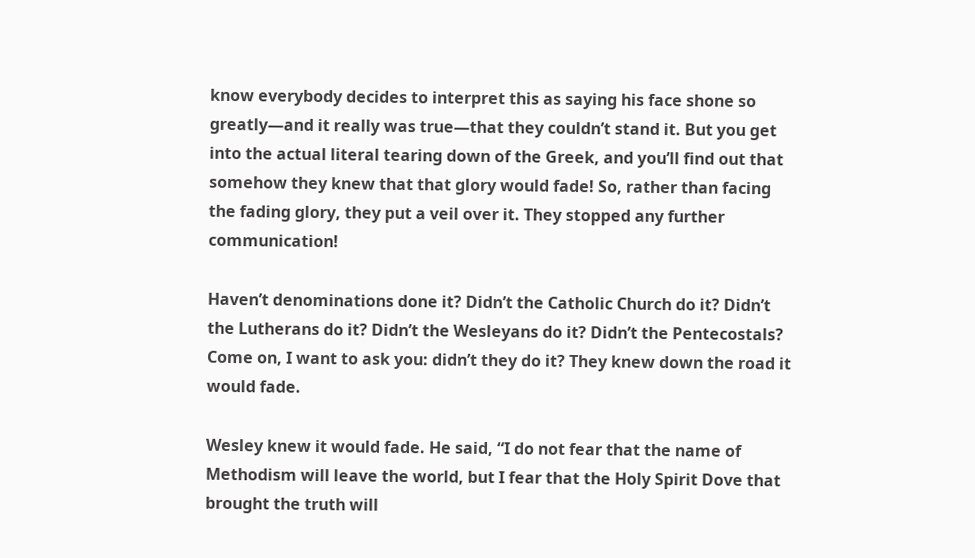know everybody decides to interpret this as saying his face shone so greatly—and it really was true—that they couldn’t stand it. But you get into the actual literal tearing down of the Greek, and you’ll find out that somehow they knew that that glory would fade! So, rather than facing the fading glory, they put a veil over it. They stopped any further communication!

Haven’t denominations done it? Didn’t the Catholic Church do it? Didn’t the Lutherans do it? Didn’t the Wesleyans do it? Didn’t the Pentecostals? Come on, I want to ask you: didn’t they do it? They knew down the road it would fade.

Wesley knew it would fade. He said, “I do not fear that the name of Methodism will leave the world, but I fear that the Holy Spirit Dove that brought the truth will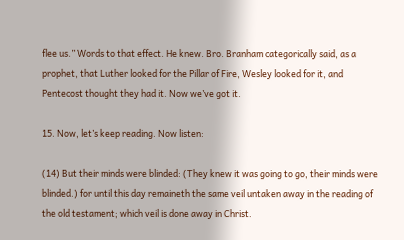flee us.” Words to that effect. He knew. Bro. Branham categorically said, as a prophet, that Luther looked for the Pillar of Fire, Wesley looked for it, and Pentecost thought they had it. Now we’ve got it.

15. Now, let’s keep reading. Now listen:

(14) But their minds were blinded: (They knew it was going to go, their minds were blinded.) for until this day remaineth the same veil untaken away in the reading of the old testament; which veil is done away in Christ.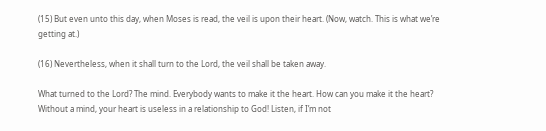(15) But even unto this day, when Moses is read, the veil is upon their heart. (Now, watch. This is what we’re getting at.)

(16) Nevertheless, when it shall turn to the Lord, the veil shall be taken away.

What turned to the Lord? The mind. Everybody wants to make it the heart. How can you make it the heart? Without a mind, your heart is useless in a relationship to God! Listen, if I’m not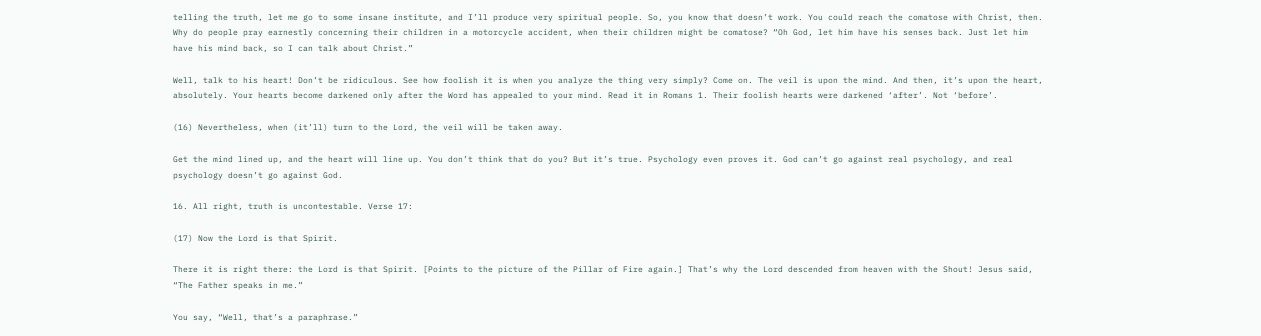telling the truth, let me go to some insane institute, and I’ll produce very spiritual people. So, you know that doesn’t work. You could reach the comatose with Christ, then. Why do people pray earnestly concerning their children in a motorcycle accident, when their children might be comatose? “Oh God, let him have his senses back. Just let him have his mind back, so I can talk about Christ.”

Well, talk to his heart! Don’t be ridiculous. See how foolish it is when you analyze the thing very simply? Come on. The veil is upon the mind. And then, it’s upon the heart, absolutely. Your hearts become darkened only after the Word has appealed to your mind. Read it in Romans 1. Their foolish hearts were darkened ‘after’. Not ‘before’.

(16) Nevertheless, when (it’ll) turn to the Lord, the veil will be taken away.

Get the mind lined up, and the heart will line up. You don’t think that do you? But it’s true. Psychology even proves it. God can’t go against real psychology, and real psychology doesn’t go against God.

16. All right, truth is uncontestable. Verse 17:

(17) Now the Lord is that Spirit.

There it is right there: the Lord is that Spirit. [Points to the picture of the Pillar of Fire again.] That’s why the Lord descended from heaven with the Shout! Jesus said, “The Father speaks in me.”

You say, “Well, that’s a paraphrase.”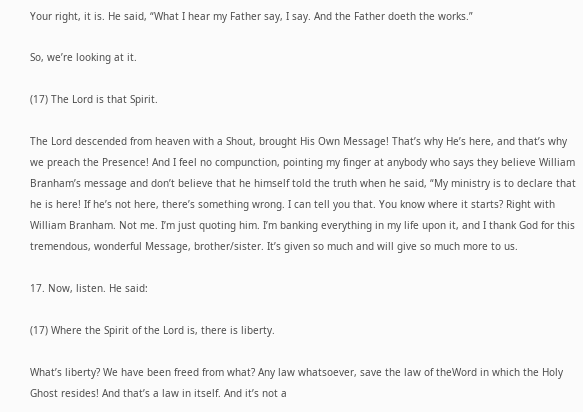Your right, it is. He said, “What I hear my Father say, I say. And the Father doeth the works.”

So, we’re looking at it.

(17) The Lord is that Spirit.

The Lord descended from heaven with a Shout, brought His Own Message! That’s why He’s here, and that’s why we preach the Presence! And I feel no compunction, pointing my finger at anybody who says they believe William Branham’s message and don’t believe that he himself told the truth when he said, “My ministry is to declare that he is here! If he’s not here, there’s something wrong. I can tell you that. You know where it starts? Right with William Branham. Not me. I’m just quoting him. I’m banking everything in my life upon it, and I thank God for this tremendous, wonderful Message, brother/sister. It’s given so much and will give so much more to us.

17. Now, listen. He said:

(17) Where the Spirit of the Lord is, there is liberty.

What’s liberty? We have been freed from what? Any law whatsoever, save the law of theWord in which the Holy Ghost resides! And that’s a law in itself. And it’s not a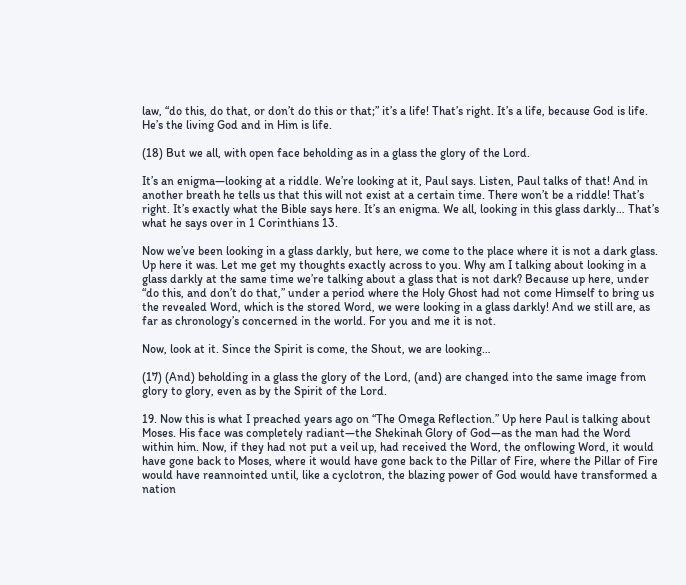law, “do this, do that, or don’t do this or that;” it’s a life! That’s right. It’s a life, because God is life. He’s the living God and in Him is life.

(18) But we all, with open face beholding as in a glass the glory of the Lord.

It’s an enigma—looking at a riddle. We’re looking at it, Paul says. Listen, Paul talks of that! And in another breath he tells us that this will not exist at a certain time. There won’t be a riddle! That’s right. It’s exactly what the Bible says here. It’s an enigma. We all, looking in this glass darkly… That’s what he says over in 1 Corinthians 13.

Now we’ve been looking in a glass darkly, but here, we come to the place where it is not a dark glass. Up here it was. Let me get my thoughts exactly across to you. Why am I talking about looking in a glass darkly at the same time we’re talking about a glass that is not dark? Because up here, under “do this, and don’t do that,” under a period where the Holy Ghost had not come Himself to bring us the revealed Word, which is the stored Word, we were looking in a glass darkly! And we still are, as far as chronology’s concerned in the world. For you and me it is not.

Now, look at it. Since the Spirit is come, the Shout, we are looking…

(17) (And) beholding in a glass the glory of the Lord, (and) are changed into the same image from glory to glory, even as by the Spirit of the Lord.

19. Now this is what I preached years ago on “The Omega Reflection.” Up here Paul is talking about Moses. His face was completely radiant—the Shekinah Glory of God—as the man had the Word within him. Now, if they had not put a veil up, had received the Word, the onflowing Word, it would have gone back to Moses, where it would have gone back to the Pillar of Fire, where the Pillar of Fire would have reannointed until, like a cyclotron, the blazing power of God would have transformed a nation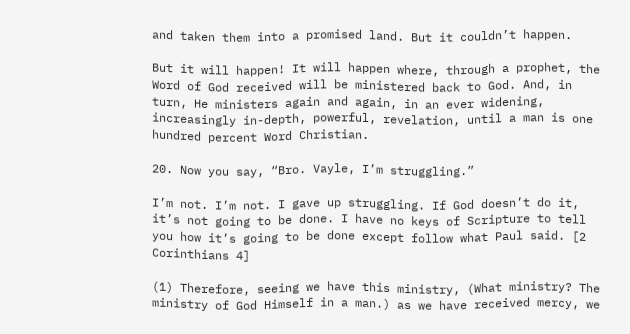and taken them into a promised land. But it couldn’t happen.

But it will happen! It will happen where, through a prophet, the Word of God received will be ministered back to God. And, in turn, He ministers again and again, in an ever widening, increasingly in-depth, powerful, revelation, until a man is one hundred percent Word Christian.

20. Now you say, “Bro. Vayle, I’m struggling.”

I’m not. I’m not. I gave up struggling. If God doesn’t do it, it’s not going to be done. I have no keys of Scripture to tell you how it’s going to be done except follow what Paul said. [2 Corinthians 4]

(1) Therefore, seeing we have this ministry, (What ministry? The ministry of God Himself in a man.) as we have received mercy, we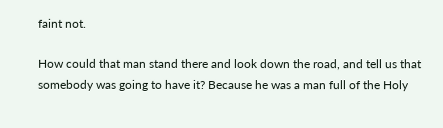faint not.

How could that man stand there and look down the road, and tell us that somebody was going to have it? Because he was a man full of the Holy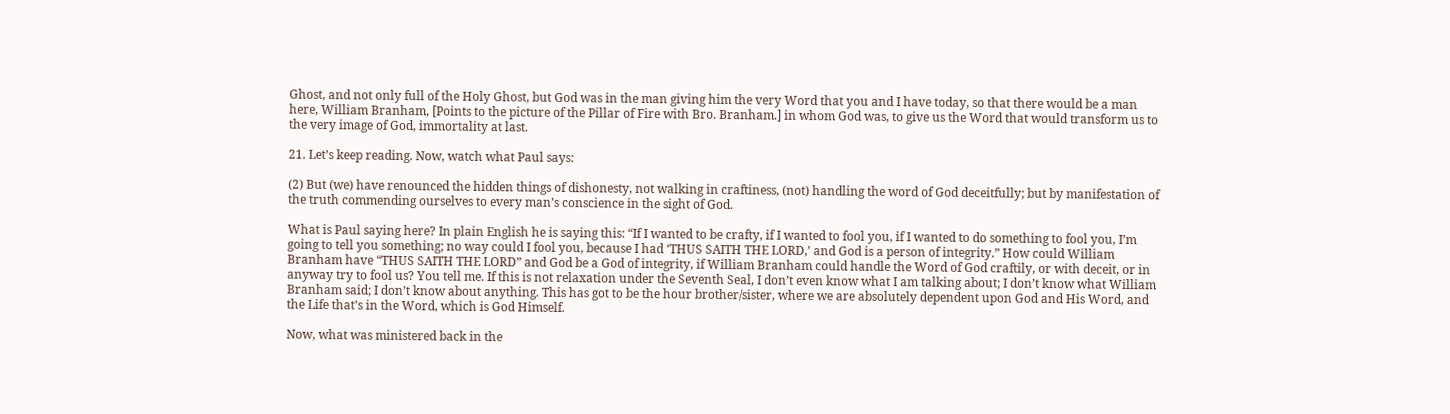Ghost, and not only full of the Holy Ghost, but God was in the man giving him the very Word that you and I have today, so that there would be a man here, William Branham, [Points to the picture of the Pillar of Fire with Bro. Branham.] in whom God was, to give us the Word that would transform us to the very image of God, immortality at last.

21. Let’s keep reading. Now, watch what Paul says:

(2) But (we) have renounced the hidden things of dishonesty, not walking in craftiness, (not) handling the word of God deceitfully; but by manifestation of the truth commending ourselves to every man’s conscience in the sight of God.

What is Paul saying here? In plain English he is saying this: “If I wanted to be crafty, if I wanted to fool you, if I wanted to do something to fool you, I’m going to tell you something; no way could I fool you, because I had ‘THUS SAITH THE LORD,’ and God is a person of integrity.” How could William Branham have “THUS SAITH THE LORD” and God be a God of integrity, if William Branham could handle the Word of God craftily, or with deceit, or in anyway try to fool us? You tell me. If this is not relaxation under the Seventh Seal, I don’t even know what I am talking about; I don’t know what William Branham said; I don’t know about anything. This has got to be the hour brother/sister, where we are absolutely dependent upon God and His Word, and the Life that’s in the Word, which is God Himself.

Now, what was ministered back in the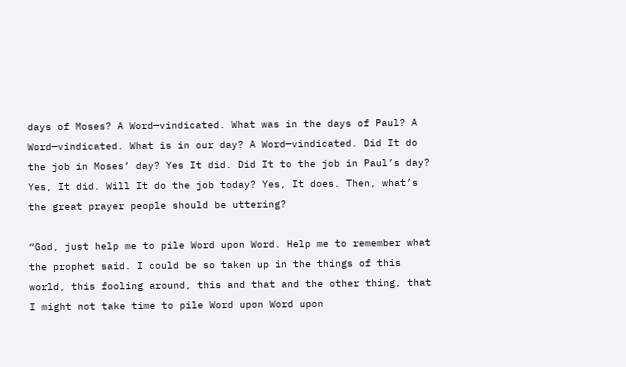days of Moses? A Word—vindicated. What was in the days of Paul? A Word—vindicated. What is in our day? A Word—vindicated. Did It do the job in Moses’ day? Yes It did. Did It to the job in Paul’s day? Yes, It did. Will It do the job today? Yes, It does. Then, what’s the great prayer people should be uttering?

“God, just help me to pile Word upon Word. Help me to remember what the prophet said. I could be so taken up in the things of this world, this fooling around, this and that and the other thing, that I might not take time to pile Word upon Word upon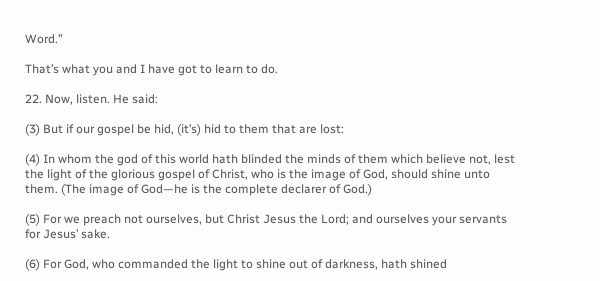Word.”

That’s what you and I have got to learn to do.

22. Now, listen. He said:

(3) But if our gospel be hid, (it’s) hid to them that are lost:

(4) In whom the god of this world hath blinded the minds of them which believe not, lest the light of the glorious gospel of Christ, who is the image of God, should shine unto them. (The image of God—he is the complete declarer of God.)

(5) For we preach not ourselves, but Christ Jesus the Lord; and ourselves your servants for Jesus’ sake.

(6) For God, who commanded the light to shine out of darkness, hath shined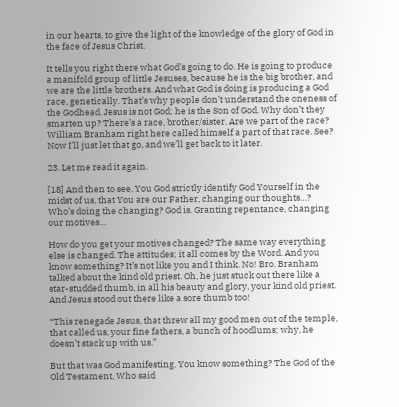in our hearts, to give the light of the knowledge of the glory of God in the face of Jesus Christ.

It tells you right there what God’s going to do. He is going to produce a manifold group of little Jesuses, because he is the big brother, and we are the little brothers. And what God is doing is producing a God race, genetically. That’s why people don’t understand the oneness of the Godhead. Jesus is not God; he is the Son of God. Why don’t they smarten up? There’s a race, brother/sister. Are we part of the race? William Branham right here called himself a part of that race. See? Now I’ll just let that go, and we’ll get back to it later.

23. Let me read it again.

[18] And then to see, You God strictly identify God Yourself in the midst of us, that You are our Father, changing our thoughts…? Who’s doing the changing? God is. Granting repentance, changing our motives…

How do you get your motives changed? The same way everything else is changed. The attitudes; it all comes by the Word. And you know something? It’s not like you and I think. No! Bro. Branham talked about the kind old priest. Oh, he just stuck out there like a star-studded thumb, in all his beauty and glory, your kind old priest. And Jesus stood out there like a sore thumb too!

“This renegade Jesus, that threw all my good men out of the temple, that called us, your fine fathers, a bunch of hoodlums; why, he doesn’t stack up with us.”

But that was God manifesting. You know something? The God of the Old Testament, Who said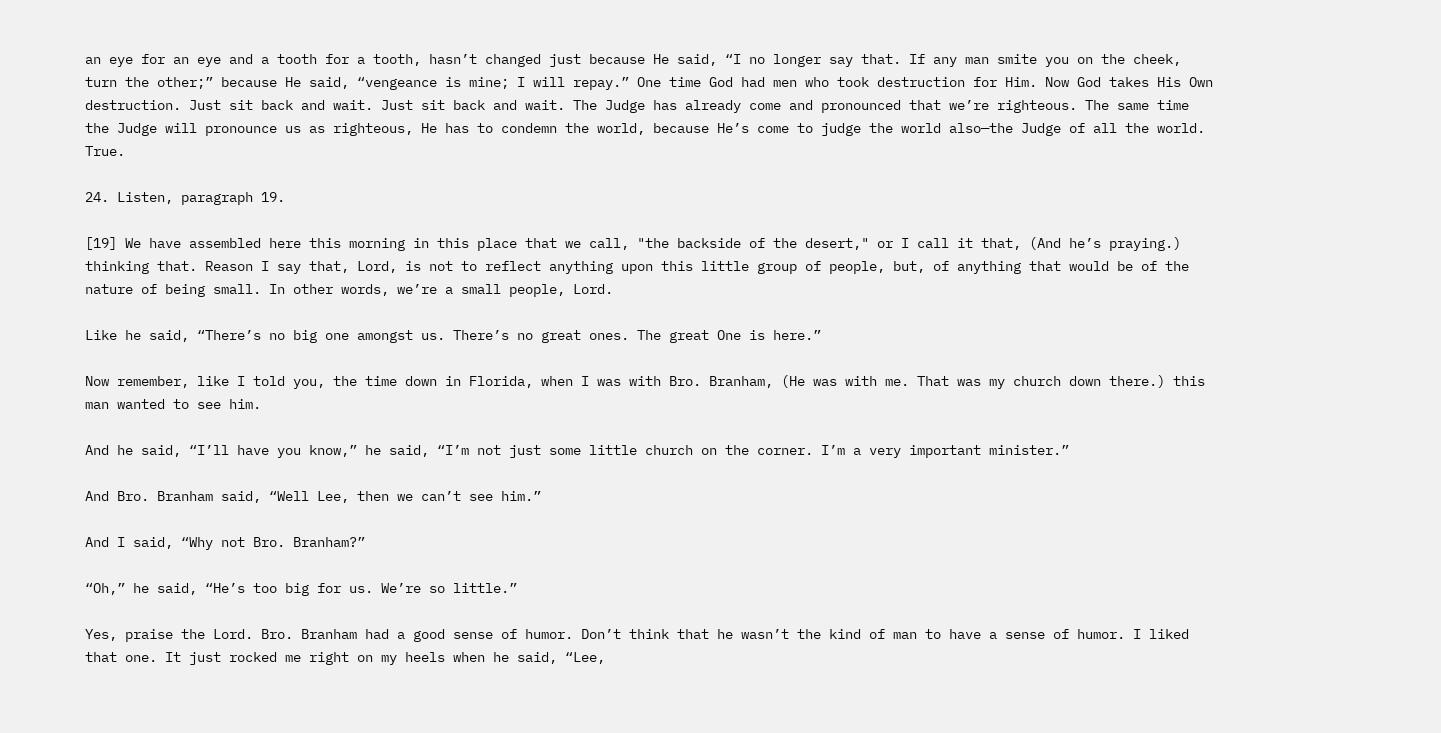an eye for an eye and a tooth for a tooth, hasn’t changed just because He said, “I no longer say that. If any man smite you on the cheek, turn the other;” because He said, “vengeance is mine; I will repay.” One time God had men who took destruction for Him. Now God takes His Own destruction. Just sit back and wait. Just sit back and wait. The Judge has already come and pronounced that we’re righteous. The same time the Judge will pronounce us as righteous, He has to condemn the world, because He’s come to judge the world also—the Judge of all the world. True.

24. Listen, paragraph 19.

[19] We have assembled here this morning in this place that we call, "the backside of the desert," or I call it that, (And he’s praying.) thinking that. Reason I say that, Lord, is not to reflect anything upon this little group of people, but, of anything that would be of the nature of being small. In other words, we’re a small people, Lord.

Like he said, “There’s no big one amongst us. There’s no great ones. The great One is here.”

Now remember, like I told you, the time down in Florida, when I was with Bro. Branham, (He was with me. That was my church down there.) this man wanted to see him.

And he said, “I’ll have you know,” he said, “I’m not just some little church on the corner. I’m a very important minister.”

And Bro. Branham said, “Well Lee, then we can’t see him.”

And I said, “Why not Bro. Branham?”

“Oh,” he said, “He’s too big for us. We’re so little.”

Yes, praise the Lord. Bro. Branham had a good sense of humor. Don’t think that he wasn’t the kind of man to have a sense of humor. I liked that one. It just rocked me right on my heels when he said, “Lee,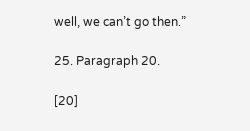well, we can’t go then.”

25. Paragraph 20.

[20]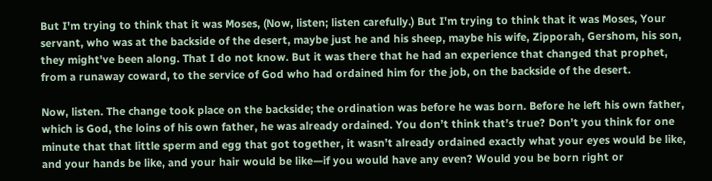But I'm trying to think that it was Moses, (Now, listen; listen carefully.) But I'm trying to think that it was Moses, Your servant, who was at the backside of the desert, maybe just he and his sheep, maybe his wife, Zipporah, Gershom, his son, they might've been along. That I do not know. But it was there that he had an experience that changed that prophet, from a runaway coward, to the service of God who had ordained him for the job, on the backside of the desert.

Now, listen. The change took place on the backside; the ordination was before he was born. Before he left his own father, which is God, the loins of his own father, he was already ordained. You don’t think that’s true? Don’t you think for one minute that that little sperm and egg that got together, it wasn’t already ordained exactly what your eyes would be like, and your hands be like, and your hair would be like—if you would have any even? Would you be born right or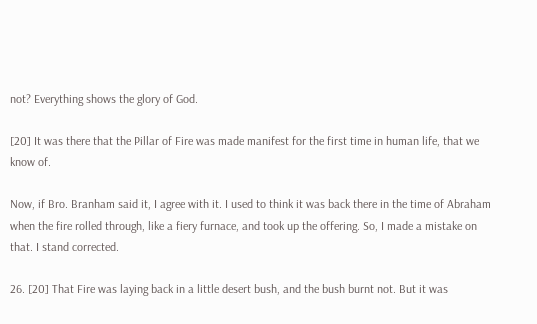not? Everything shows the glory of God.

[20] It was there that the Pillar of Fire was made manifest for the first time in human life, that we know of.

Now, if Bro. Branham said it, I agree with it. I used to think it was back there in the time of Abraham when the fire rolled through, like a fiery furnace, and took up the offering. So, I made a mistake on that. I stand corrected.

26. [20] That Fire was laying back in a little desert bush, and the bush burnt not. But it was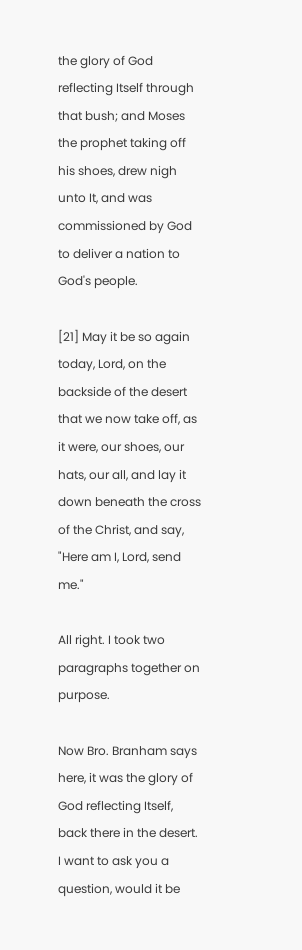the glory of God reflecting Itself through that bush; and Moses the prophet taking off his shoes, drew nigh unto It, and was commissioned by God to deliver a nation to God's people.

[21] May it be so again today, Lord, on the backside of the desert that we now take off, as it were, our shoes, our hats, our all, and lay it down beneath the cross of the Christ, and say, "Here am I, Lord, send me."

All right. I took two paragraphs together on purpose.

Now Bro. Branham says here, it was the glory of God reflecting Itself, back there in the desert. I want to ask you a question, would it be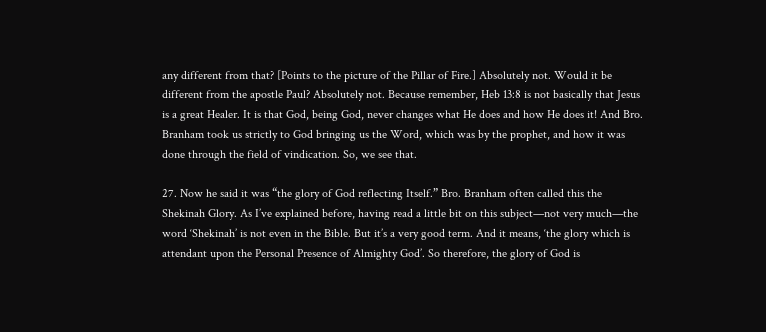any different from that? [Points to the picture of the Pillar of Fire.] Absolutely not. Would it be different from the apostle Paul? Absolutely not. Because remember, Heb 13:8 is not basically that Jesus is a great Healer. It is that God, being God, never changes what He does and how He does it! And Bro. Branham took us strictly to God bringing us the Word, which was by the prophet, and how it was done through the field of vindication. So, we see that.

27. Now he said it was “the glory of God reflecting Itself.” Bro. Branham often called this the Shekinah Glory. As I’ve explained before, having read a little bit on this subject—not very much—the word ‘Shekinah’ is not even in the Bible. But it’s a very good term. And it means, ‘the glory which is attendant upon the Personal Presence of Almighty God’. So therefore, the glory of God is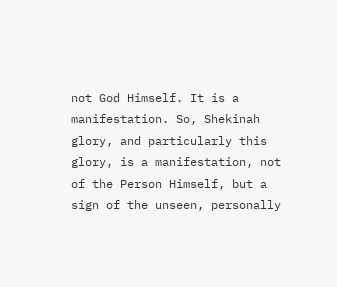not God Himself. It is a manifestation. So, Shekinah glory, and particularly this glory, is a manifestation, not of the Person Himself, but a sign of the unseen, personally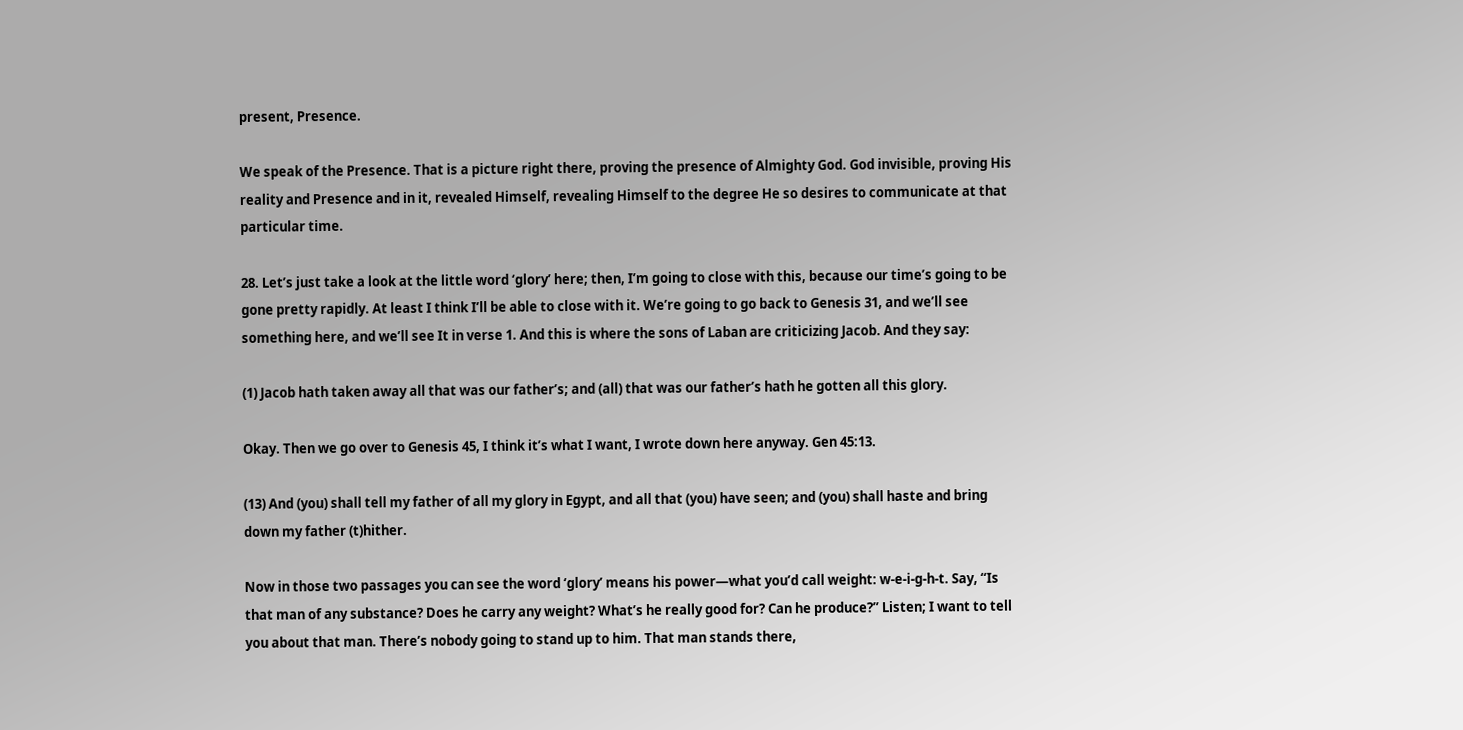present, Presence.

We speak of the Presence. That is a picture right there, proving the presence of Almighty God. God invisible, proving His reality and Presence and in it, revealed Himself, revealing Himself to the degree He so desires to communicate at that particular time.

28. Let’s just take a look at the little word ‘glory’ here; then, I’m going to close with this, because our time’s going to be gone pretty rapidly. At least I think I’ll be able to close with it. We’re going to go back to Genesis 31, and we’ll see something here, and we’ll see It in verse 1. And this is where the sons of Laban are criticizing Jacob. And they say:

(1) Jacob hath taken away all that was our father’s; and (all) that was our father’s hath he gotten all this glory.

Okay. Then we go over to Genesis 45, I think it’s what I want, I wrote down here anyway. Gen 45:13.

(13) And (you) shall tell my father of all my glory in Egypt, and all that (you) have seen; and (you) shall haste and bring down my father (t)hither.

Now in those two passages you can see the word ‘glory’ means his power—what you’d call weight: w-e-i-g-h-t. Say, “Is that man of any substance? Does he carry any weight? What’s he really good for? Can he produce?” Listen; I want to tell you about that man. There’s nobody going to stand up to him. That man stands there,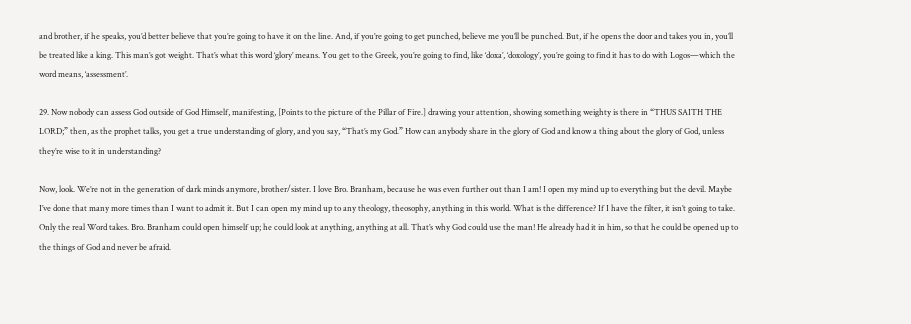and brother, if he speaks, you’d better believe that you’re going to have it on the line. And, if you’re going to get punched, believe me you’ll be punched. But, if he opens the door and takes you in, you’ll be treated like a king. This man’s got weight. That’s what this word ‘glory’ means. You get to the Greek, you’re going to find, like ‘doxa’, ‘doxology’, you’re going to find it has to do with Logos—which the word means, ‘assessment’.

29. Now nobody can assess God outside of God Himself, manifesting, [Points to the picture of the Pillar of Fire.] drawing your attention, showing something weighty is there in “THUS SAITH THE LORD;” then, as the prophet talks, you get a true understanding of glory, and you say, “That’s my God.” How can anybody share in the glory of God and know a thing about the glory of God, unless they’re wise to it in understanding?

Now, look. We’re not in the generation of dark minds anymore, brother/sister. I love Bro. Branham, because he was even further out than I am! I open my mind up to everything but the devil. Maybe I’ve done that many more times than I want to admit it. But I can open my mind up to any theology, theosophy, anything in this world. What is the difference? If I have the filter, it isn’t going to take. Only the real Word takes. Bro. Branham could open himself up; he could look at anything, anything at all. That’s why God could use the man! He already had it in him, so that he could be opened up to the things of God and never be afraid.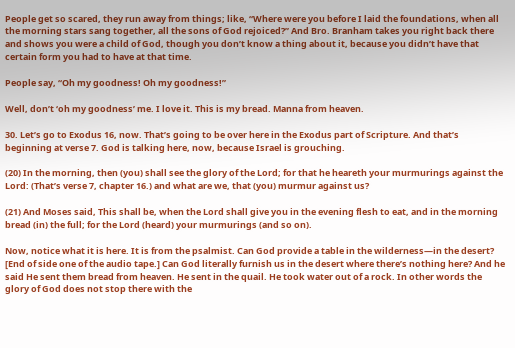People get so scared, they run away from things; like, “Where were you before I laid the foundations, when all the morning stars sang together, all the sons of God rejoiced?” And Bro. Branham takes you right back there and shows you were a child of God, though you don’t know a thing about it, because you didn’t have that certain form you had to have at that time.

People say, “Oh my goodness! Oh my goodness!”

Well, don’t ‘oh my goodness’ me. I love it. This is my bread. Manna from heaven.

30. Let’s go to Exodus 16, now. That’s going to be over here in the Exodus part of Scripture. And that’s beginning at verse 7. God is talking here, now, because Israel is grouching.

(20) In the morning, then (you) shall see the glory of the Lord; for that he heareth your murmurings against the Lord: (That’s verse 7, chapter 16.) and what are we, that (you) murmur against us?

(21) And Moses said, This shall be, when the Lord shall give you in the evening flesh to eat, and in the morning bread (in) the full; for the Lord (heard) your murmurings (and so on).

Now, notice what it is here. It is from the psalmist. Can God provide a table in the wilderness—in the desert? [End of side one of the audio tape.] Can God literally furnish us in the desert where there’s nothing here? And he said He sent them bread from heaven. He sent in the quail. He took water out of a rock. In other words the glory of God does not stop there with the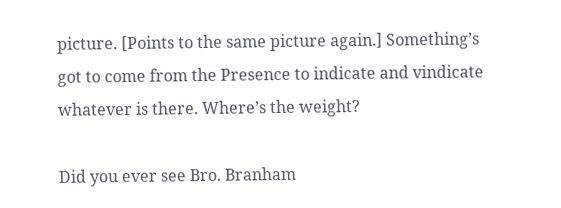picture. [Points to the same picture again.] Something’s got to come from the Presence to indicate and vindicate whatever is there. Where’s the weight?

Did you ever see Bro. Branham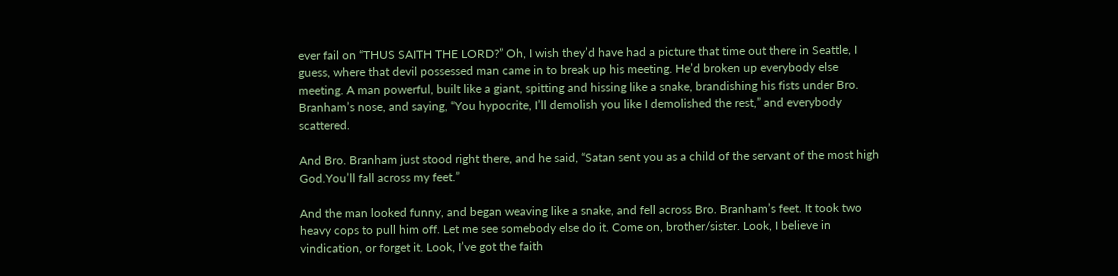ever fail on “THUS SAITH THE LORD?” Oh, I wish they’d have had a picture that time out there in Seattle, I guess, where that devil possessed man came in to break up his meeting. He’d broken up everybody else meeting. A man powerful, built like a giant, spitting and hissing like a snake, brandishing his fists under Bro. Branham’s nose, and saying, “You hypocrite, I’ll demolish you like I demolished the rest,” and everybody scattered.

And Bro. Branham just stood right there, and he said, “Satan sent you as a child of the servant of the most high God.You’ll fall across my feet.”

And the man looked funny, and began weaving like a snake, and fell across Bro. Branham’s feet. It took two heavy cops to pull him off. Let me see somebody else do it. Come on, brother/sister. Look, I believe in vindication, or forget it. Look, I’ve got the faith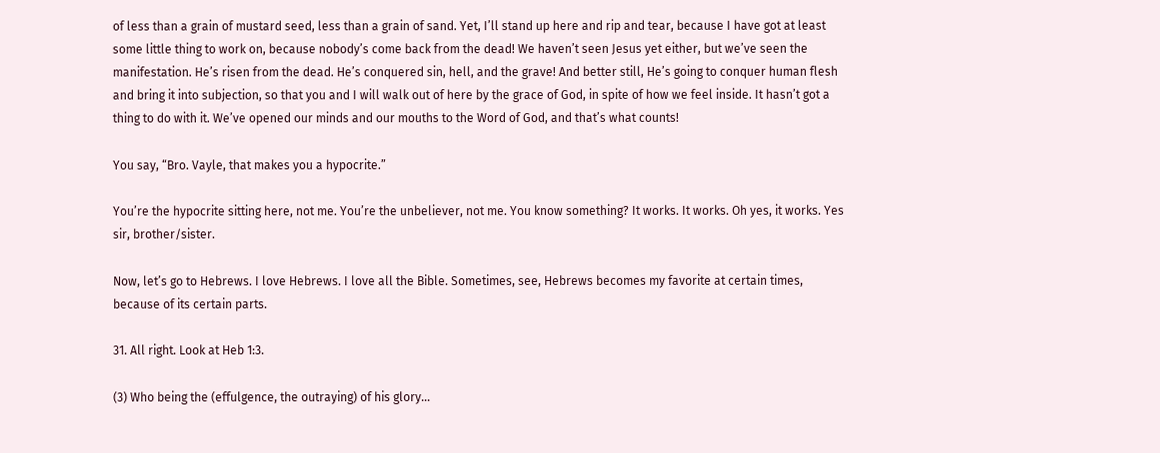of less than a grain of mustard seed, less than a grain of sand. Yet, I’ll stand up here and rip and tear, because I have got at least some little thing to work on, because nobody’s come back from the dead! We haven’t seen Jesus yet either, but we’ve seen the manifestation. He’s risen from the dead. He’s conquered sin, hell, and the grave! And better still, He’s going to conquer human flesh and bring it into subjection, so that you and I will walk out of here by the grace of God, in spite of how we feel inside. It hasn’t got a thing to do with it. We’ve opened our minds and our mouths to the Word of God, and that’s what counts!

You say, “Bro. Vayle, that makes you a hypocrite.”

You’re the hypocrite sitting here, not me. You’re the unbeliever, not me. You know something? It works. It works. Oh yes, it works. Yes sir, brother/sister.

Now, let’s go to Hebrews. I love Hebrews. I love all the Bible. Sometimes, see, Hebrews becomes my favorite at certain times, because of its certain parts.

31. All right. Look at Heb 1:3.

(3) Who being the (effulgence, the outraying) of his glory…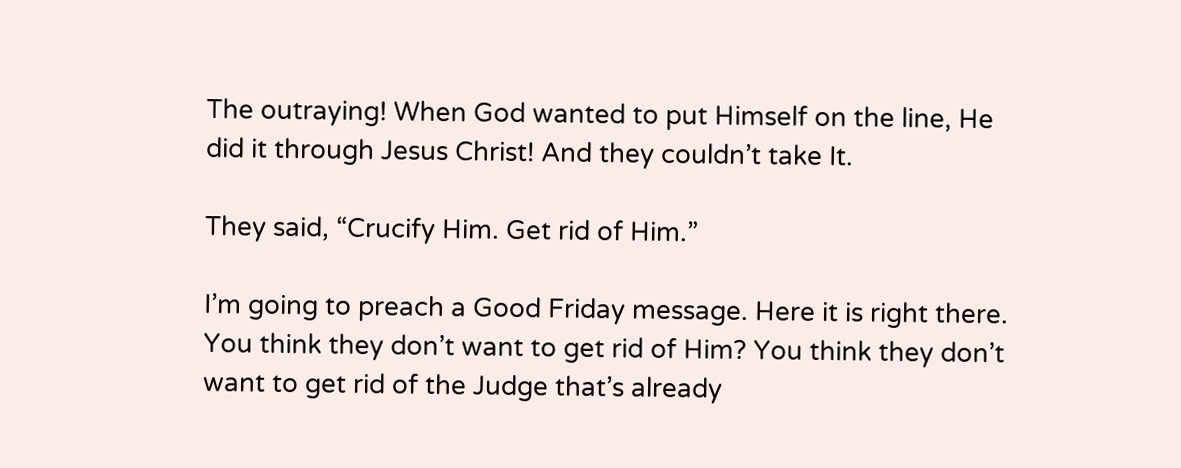The outraying! When God wanted to put Himself on the line, He did it through Jesus Christ! And they couldn’t take It.

They said, “Crucify Him. Get rid of Him.”

I’m going to preach a Good Friday message. Here it is right there. You think they don’t want to get rid of Him? You think they don’t want to get rid of the Judge that’s already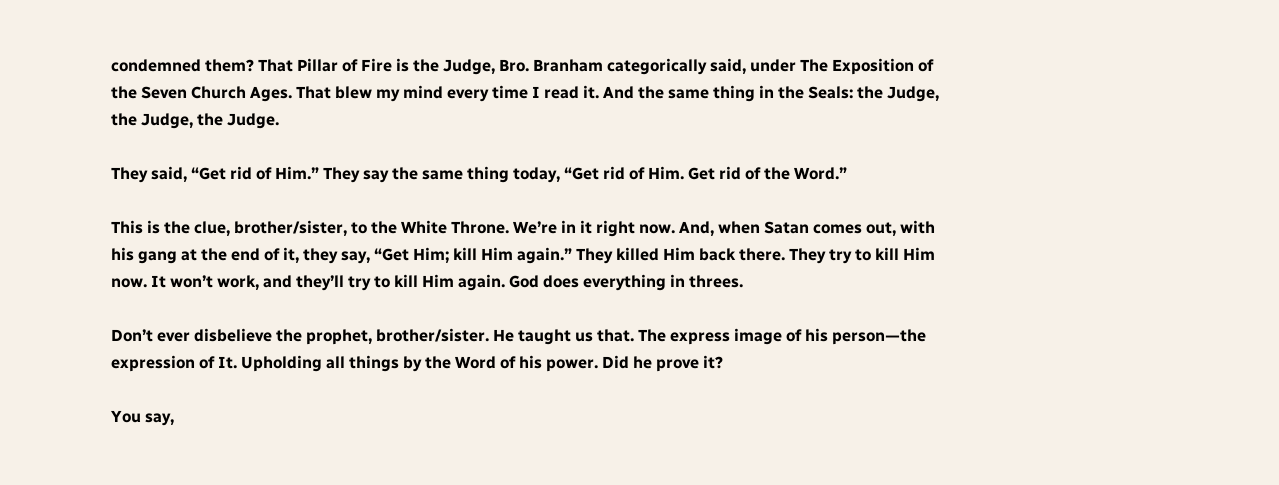condemned them? That Pillar of Fire is the Judge, Bro. Branham categorically said, under The Exposition of the Seven Church Ages. That blew my mind every time I read it. And the same thing in the Seals: the Judge, the Judge, the Judge.

They said, “Get rid of Him.” They say the same thing today, “Get rid of Him. Get rid of the Word.”

This is the clue, brother/sister, to the White Throne. We’re in it right now. And, when Satan comes out, with his gang at the end of it, they say, “Get Him; kill Him again.” They killed Him back there. They try to kill Him now. It won’t work, and they’ll try to kill Him again. God does everything in threes.

Don’t ever disbelieve the prophet, brother/sister. He taught us that. The express image of his person—the expression of It. Upholding all things by the Word of his power. Did he prove it?

You say,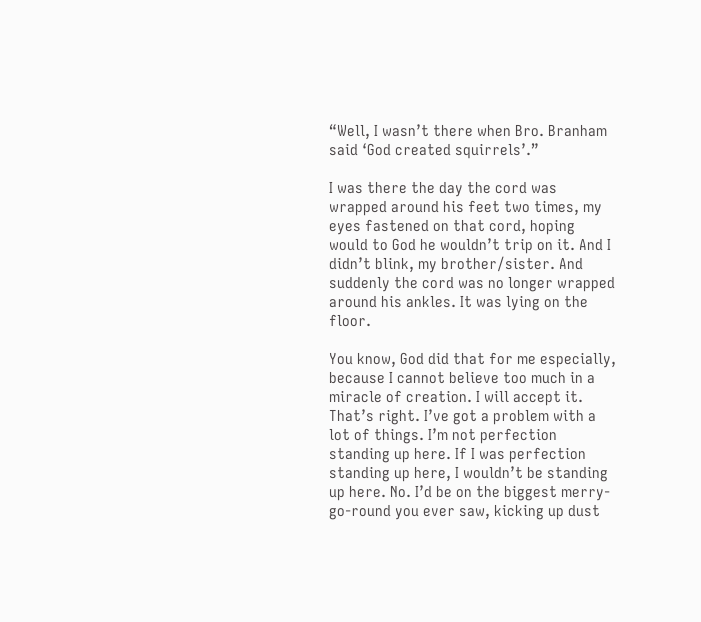“Well, I wasn’t there when Bro. Branham said ‘God created squirrels’.”

I was there the day the cord was wrapped around his feet two times, my eyes fastened on that cord, hoping would to God he wouldn’t trip on it. And I didn’t blink, my brother/sister. And suddenly the cord was no longer wrapped around his ankles. It was lying on the floor.

You know, God did that for me especially, because I cannot believe too much in a miracle of creation. I will accept it. That’s right. I’ve got a problem with a lot of things. I’m not perfection standing up here. If I was perfection standing up here, I wouldn’t be standing up here. No. I’d be on the biggest merry-go-round you ever saw, kicking up dust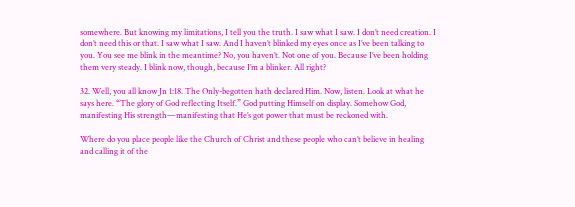somewhere. But knowing my limitations, I tell you the truth. I saw what I saw. I don’t need creation. I don’t need this or that. I saw what I saw. And I haven’t blinked my eyes once as I’ve been talking to you. You see me blink in the meantime? No, you haven’t. Not one of you. Because I’ve been holding them very steady. I blink now, though, because I’m a blinker. All right?

32. Well, you all know Jn 1:18. The Only-begotten hath declared Him. Now, listen. Look at what he says here. “The glory of God reflecting Itself.” God putting Himself on display. Somehow God, manifesting His strength—manifesting that He’s got power that must be reckoned with.

Where do you place people like the Church of Christ and these people who can’t believe in healing and calling it of the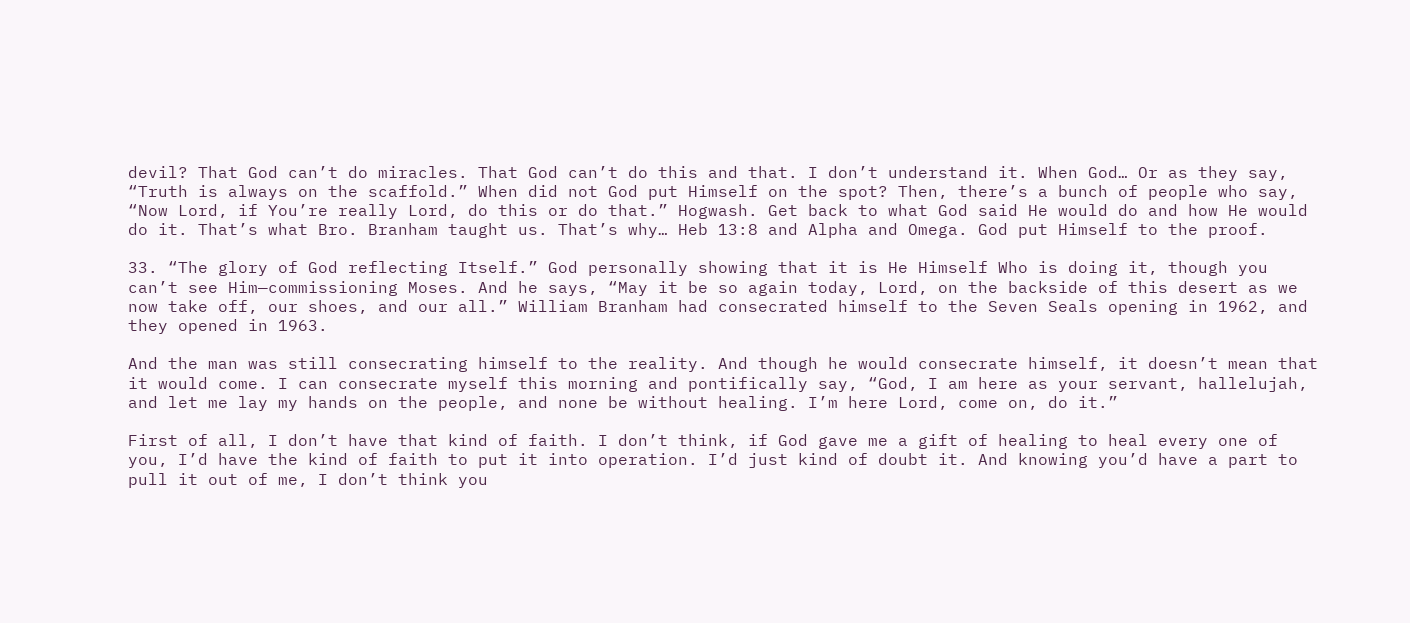devil? That God can’t do miracles. That God can’t do this and that. I don’t understand it. When God… Or as they say, “Truth is always on the scaffold.” When did not God put Himself on the spot? Then, there’s a bunch of people who say, “Now Lord, if You’re really Lord, do this or do that.” Hogwash. Get back to what God said He would do and how He would do it. That’s what Bro. Branham taught us. That’s why… Heb 13:8 and Alpha and Omega. God put Himself to the proof.

33. “The glory of God reflecting Itself.” God personally showing that it is He Himself Who is doing it, though you can’t see Him—commissioning Moses. And he says, “May it be so again today, Lord, on the backside of this desert as we now take off, our shoes, and our all.” William Branham had consecrated himself to the Seven Seals opening in 1962, and they opened in 1963.

And the man was still consecrating himself to the reality. And though he would consecrate himself, it doesn’t mean that it would come. I can consecrate myself this morning and pontifically say, “God, I am here as your servant, hallelujah, and let me lay my hands on the people, and none be without healing. I’m here Lord, come on, do it.”

First of all, I don’t have that kind of faith. I don’t think, if God gave me a gift of healing to heal every one of you, I’d have the kind of faith to put it into operation. I’d just kind of doubt it. And knowing you’d have a part to pull it out of me, I don’t think you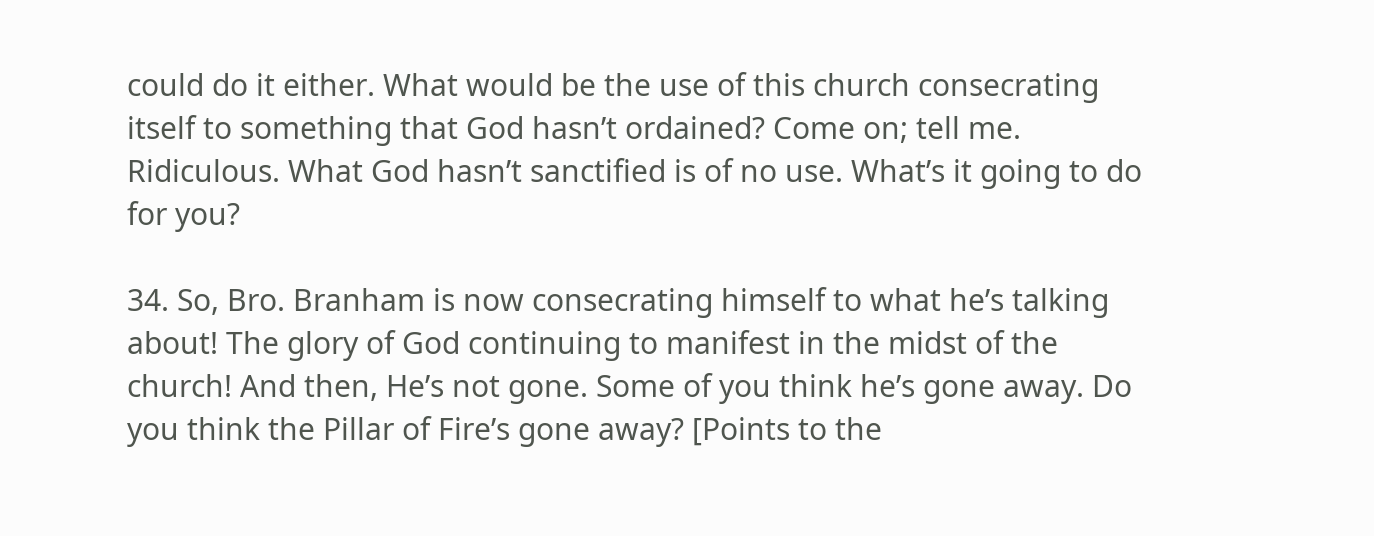could do it either. What would be the use of this church consecrating itself to something that God hasn’t ordained? Come on; tell me. Ridiculous. What God hasn’t sanctified is of no use. What’s it going to do for you?

34. So, Bro. Branham is now consecrating himself to what he’s talking about! The glory of God continuing to manifest in the midst of the church! And then, He’s not gone. Some of you think he’s gone away. Do you think the Pillar of Fire’s gone away? [Points to the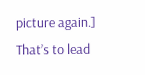picture again.] That’s to lead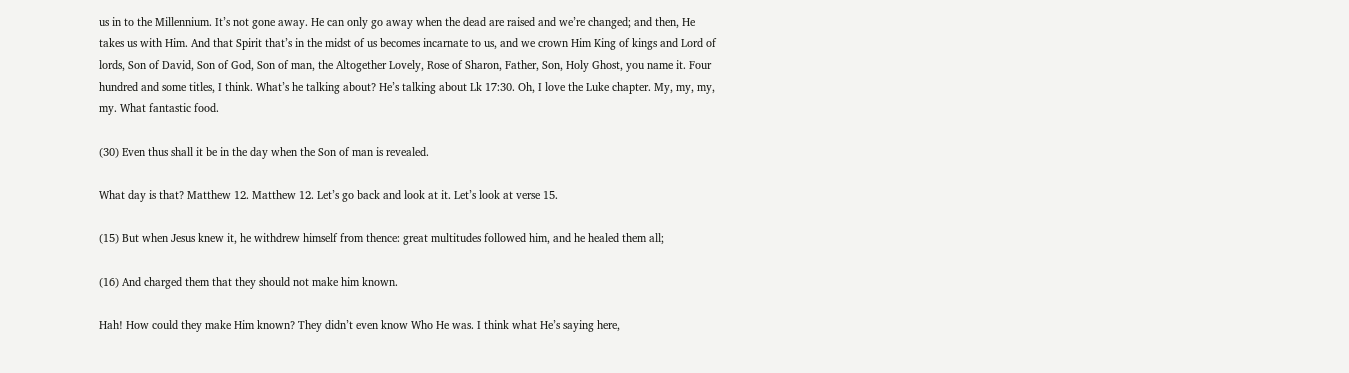us in to the Millennium. It’s not gone away. He can only go away when the dead are raised and we’re changed; and then, He takes us with Him. And that Spirit that’s in the midst of us becomes incarnate to us, and we crown Him King of kings and Lord of lords, Son of David, Son of God, Son of man, the Altogether Lovely, Rose of Sharon, Father, Son, Holy Ghost, you name it. Four hundred and some titles, I think. What’s he talking about? He’s talking about Lk 17:30. Oh, I love the Luke chapter. My, my, my, my. What fantastic food.

(30) Even thus shall it be in the day when the Son of man is revealed.

What day is that? Matthew 12. Matthew 12. Let’s go back and look at it. Let’s look at verse 15.

(15) But when Jesus knew it, he withdrew himself from thence: great multitudes followed him, and he healed them all;

(16) And charged them that they should not make him known.

Hah! How could they make Him known? They didn’t even know Who He was. I think what He’s saying here,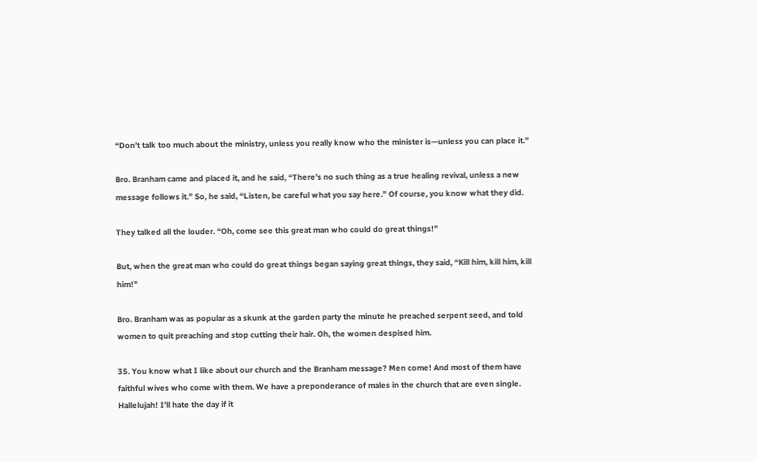“Don’t talk too much about the ministry, unless you really know who the minister is—unless you can place it.”

Bro. Branham came and placed it, and he said, “There’s no such thing as a true healing revival, unless a new message follows it.” So, he said, “Listen, be careful what you say here.” Of course, you know what they did.

They talked all the louder. “Oh, come see this great man who could do great things!”

But, when the great man who could do great things began saying great things, they said, “Kill him, kill him, kill him!”

Bro. Branham was as popular as a skunk at the garden party the minute he preached serpent seed, and told women to quit preaching and stop cutting their hair. Oh, the women despised him.

35. You know what I like about our church and the Branham message? Men come! And most of them have faithful wives who come with them. We have a preponderance of males in the church that are even single. Hallelujah! I’ll hate the day if it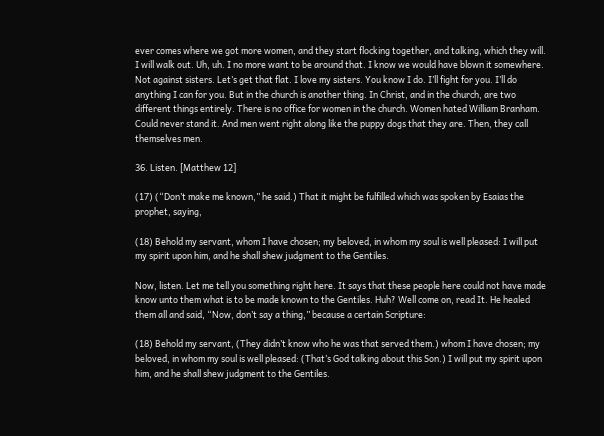ever comes where we got more women, and they start flocking together, and talking, which they will. I will walk out. Uh, uh. I no more want to be around that. I know we would have blown it somewhere. Not against sisters. Let’s get that flat. I love my sisters. You know I do. I’ll fight for you. I’ll do anything I can for you. But in the church is another thing. In Christ, and in the church, are two different things entirely. There is no office for women in the church. Women hated William Branham. Could never stand it. And men went right along like the puppy dogs that they are. Then, they call themselves men.

36. Listen. [Matthew 12]

(17) (“Don’t make me known,” he said.) That it might be fulfilled which was spoken by Esaias the prophet, saying,

(18) Behold my servant, whom I have chosen; my beloved, in whom my soul is well pleased: I will put my spirit upon him, and he shall shew judgment to the Gentiles.

Now, listen. Let me tell you something right here. It says that these people here could not have made know unto them what is to be made known to the Gentiles. Huh? Well come on, read It. He healed them all and said, “Now, don’t say a thing,” because a certain Scripture:

(18) Behold my servant, (They didn’t know who he was that served them.) whom I have chosen; my beloved, in whom my soul is well pleased: (That’s God talking about this Son.) I will put my spirit upon him, and he shall shew judgment to the Gentiles.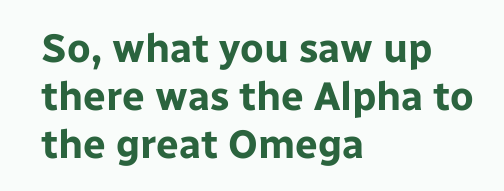So, what you saw up there was the Alpha to the great Omega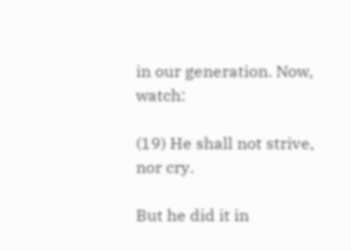in our generation. Now, watch:

(19) He shall not strive, nor cry.

But he did it in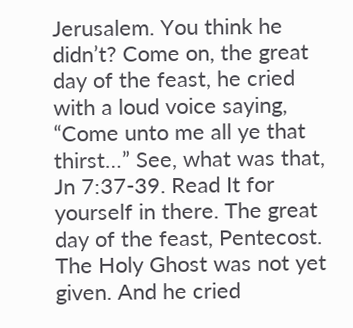Jerusalem. You think he didn’t? Come on, the great day of the feast, he cried with a loud voice saying, “Come unto me all ye that thirst…” See, what was that, Jn 7:37-39. Read It for yourself in there. The great day of the feast, Pentecost. The Holy Ghost was not yet given. And he cried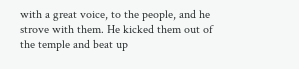with a great voice, to the people, and he strove with them. He kicked them out of the temple and beat up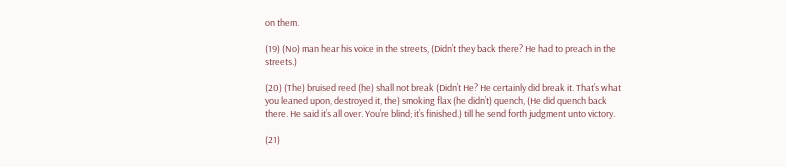on them.

(19) (No) man hear his voice in the streets, (Didn’t they back there? He had to preach in the streets.)

(20) (The) bruised reed (he) shall not break (Didn’t He? He certainly did break it. That’s what you leaned upon, destroyed it, the) smoking flax (he didn’t) quench, (He did quench back there. He said it’s all over. You’re blind; it’s finished.) till he send forth judgment unto victory.

(21)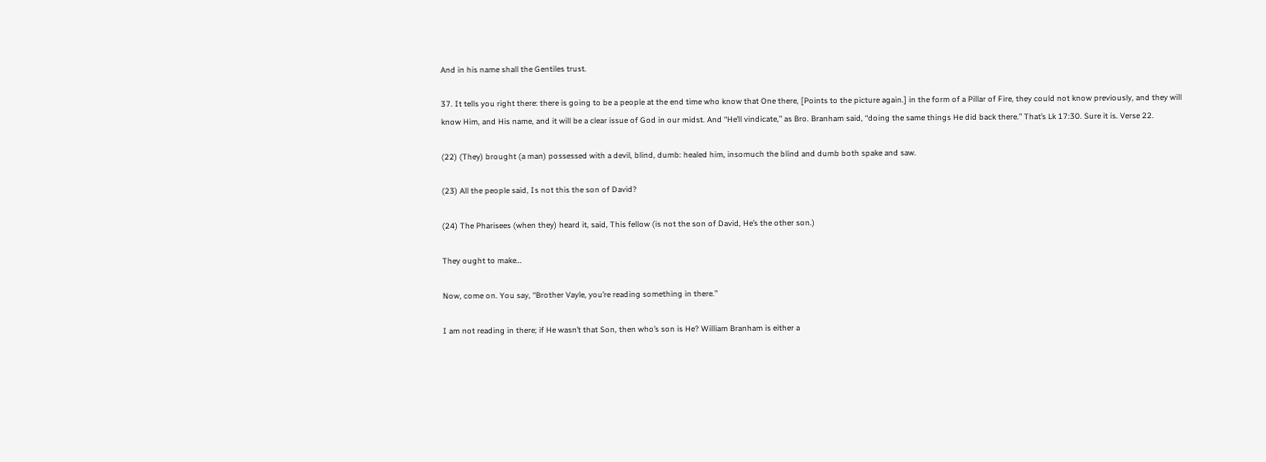And in his name shall the Gentiles trust.

37. It tells you right there: there is going to be a people at the end time who know that One there, [Points to the picture again.] in the form of a Pillar of Fire, they could not know previously, and they will know Him, and His name, and it will be a clear issue of God in our midst. And “He’ll vindicate,” as Bro. Branham said, “doing the same things He did back there.” That’s Lk 17:30. Sure it is. Verse 22.

(22) (They) brought (a man) possessed with a devil, blind, dumb: healed him, insomuch the blind and dumb both spake and saw.

(23) All the people said, Is not this the son of David?

(24) The Pharisees (when they) heard it, said, This fellow (is not the son of David, He’s the other son.)

They ought to make…

Now, come on. You say, “Brother Vayle, you’re reading something in there.”

I am not reading in there; if He wasn’t that Son, then who’s son is He? William Branham is either a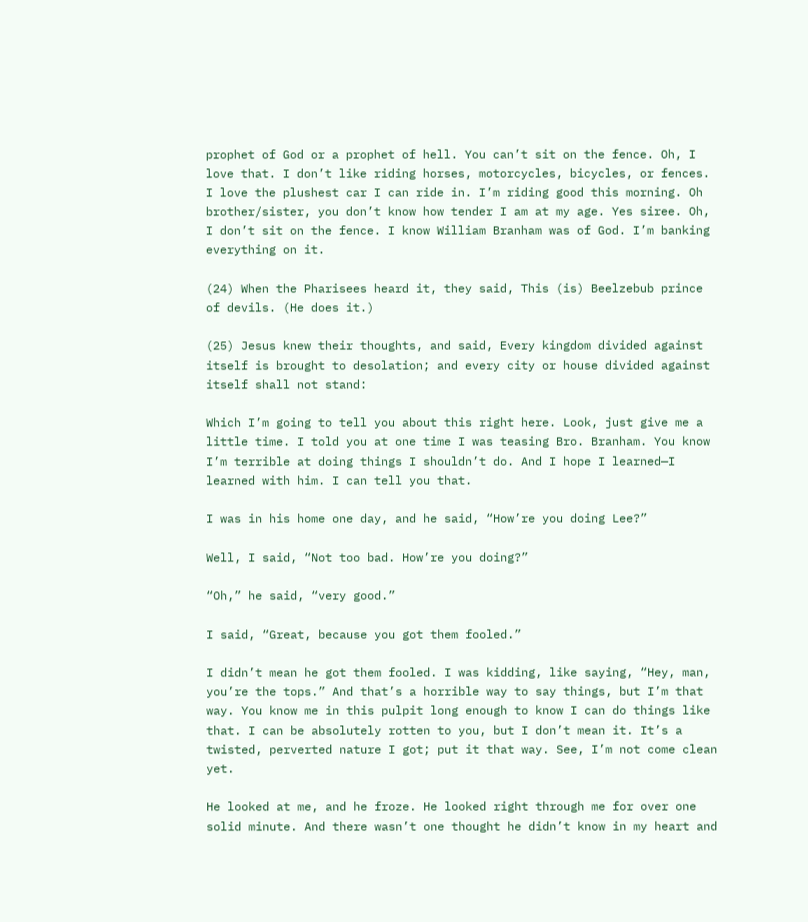prophet of God or a prophet of hell. You can’t sit on the fence. Oh, I love that. I don’t like riding horses, motorcycles, bicycles, or fences. I love the plushest car I can ride in. I’m riding good this morning. Oh brother/sister, you don’t know how tender I am at my age. Yes siree. Oh, I don’t sit on the fence. I know William Branham was of God. I’m banking everything on it.

(24) When the Pharisees heard it, they said, This (is) Beelzebub prince of devils. (He does it.)

(25) Jesus knew their thoughts, and said, Every kingdom divided against itself is brought to desolation; and every city or house divided against itself shall not stand:

Which I’m going to tell you about this right here. Look, just give me a little time. I told you at one time I was teasing Bro. Branham. You know I’m terrible at doing things I shouldn’t do. And I hope I learned—I learned with him. I can tell you that.

I was in his home one day, and he said, “How’re you doing Lee?”

Well, I said, “Not too bad. How’re you doing?”

“Oh,” he said, “very good.”

I said, “Great, because you got them fooled.”

I didn’t mean he got them fooled. I was kidding, like saying, “Hey, man, you’re the tops.” And that’s a horrible way to say things, but I’m that way. You know me in this pulpit long enough to know I can do things like that. I can be absolutely rotten to you, but I don’t mean it. It’s a twisted, perverted nature I got; put it that way. See, I’m not come clean yet.

He looked at me, and he froze. He looked right through me for over one solid minute. And there wasn’t one thought he didn’t know in my heart and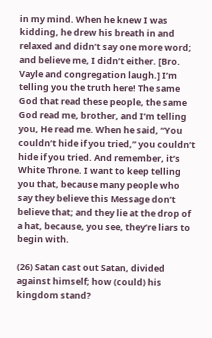in my mind. When he knew I was kidding, he drew his breath in and relaxed and didn’t say one more word; and believe me, I didn’t either. [Bro. Vayle and congregation laugh.] I’m telling you the truth here! The same God that read these people, the same God read me, brother, and I’m telling you, He read me. When he said, “You couldn’t hide if you tried,” you couldn’t hide if you tried. And remember, it’s White Throne. I want to keep telling you that, because many people who say they believe this Message don’t believe that; and they lie at the drop of a hat, because, you see, they’re liars to begin with.

(26) Satan cast out Satan, divided against himself; how (could) his kingdom stand?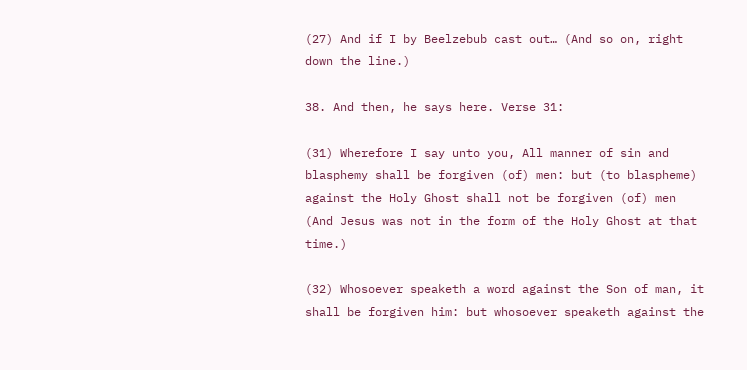(27) And if I by Beelzebub cast out… (And so on, right down the line.)

38. And then, he says here. Verse 31:

(31) Wherefore I say unto you, All manner of sin and blasphemy shall be forgiven (of) men: but (to blaspheme) against the Holy Ghost shall not be forgiven (of) men (And Jesus was not in the form of the Holy Ghost at that time.)

(32) Whosoever speaketh a word against the Son of man, it shall be forgiven him: but whosoever speaketh against the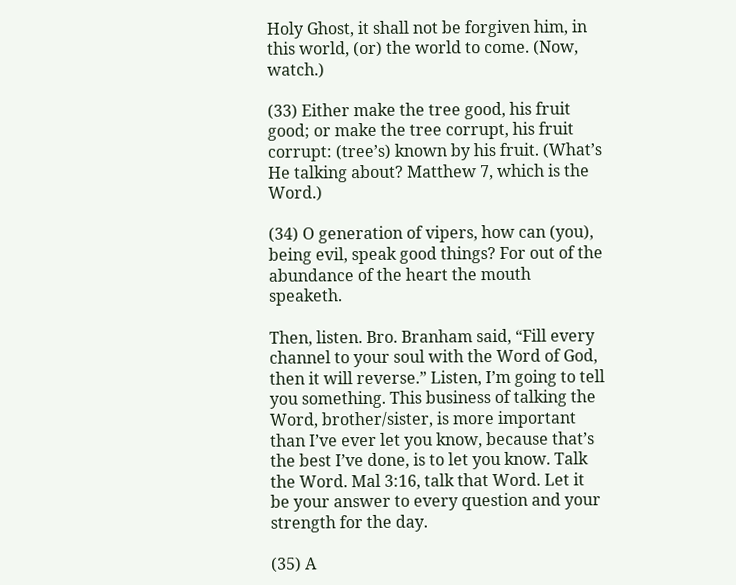Holy Ghost, it shall not be forgiven him, in this world, (or) the world to come. (Now, watch.)

(33) Either make the tree good, his fruit good; or make the tree corrupt, his fruit corrupt: (tree’s) known by his fruit. (What’s He talking about? Matthew 7, which is the Word.)

(34) O generation of vipers, how can (you), being evil, speak good things? For out of the abundance of the heart the mouth speaketh.

Then, listen. Bro. Branham said, “Fill every channel to your soul with the Word of God, then it will reverse.” Listen, I’m going to tell you something. This business of talking the Word, brother/sister, is more important than I’ve ever let you know, because that’s the best I’ve done, is to let you know. Talk the Word. Mal 3:16, talk that Word. Let it be your answer to every question and your strength for the day.

(35) A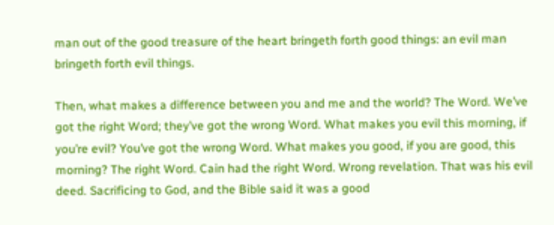man out of the good treasure of the heart bringeth forth good things: an evil man bringeth forth evil things.

Then, what makes a difference between you and me and the world? The Word. We’ve got the right Word; they’ve got the wrong Word. What makes you evil this morning, if you’re evil? You’ve got the wrong Word. What makes you good, if you are good, this morning? The right Word. Cain had the right Word. Wrong revelation. That was his evil deed. Sacrificing to God, and the Bible said it was a good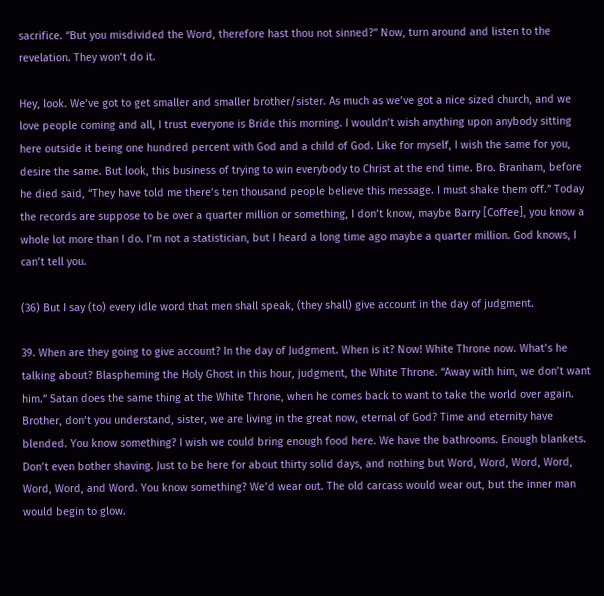sacrifice. “But you misdivided the Word, therefore hast thou not sinned?” Now, turn around and listen to the revelation. They won’t do it.

Hey, look. We’ve got to get smaller and smaller brother/sister. As much as we’ve got a nice sized church, and we love people coming and all, I trust everyone is Bride this morning. I wouldn’t wish anything upon anybody sitting here outside it being one hundred percent with God and a child of God. Like for myself, I wish the same for you, desire the same. But look, this business of trying to win everybody to Christ at the end time. Bro. Branham, before he died said, “They have told me there’s ten thousand people believe this message. I must shake them off.” Today the records are suppose to be over a quarter million or something, I don’t know, maybe Barry [Coffee], you know a whole lot more than I do. I’m not a statistician, but I heard a long time ago maybe a quarter million. God knows, I can’t tell you.

(36) But I say (to) every idle word that men shall speak, (they shall) give account in the day of judgment.

39. When are they going to give account? In the day of Judgment. When is it? Now! White Throne now. What’s he talking about? Blaspheming the Holy Ghost in this hour, judgment, the White Throne. “Away with him, we don’t want him.” Satan does the same thing at the White Throne, when he comes back to want to take the world over again. Brother, don’t you understand, sister, we are living in the great now, eternal of God? Time and eternity have blended. You know something? I wish we could bring enough food here. We have the bathrooms. Enough blankets. Don’t even bother shaving. Just to be here for about thirty solid days, and nothing but Word, Word, Word, Word, Word, Word, and Word. You know something? We’d wear out. The old carcass would wear out, but the inner man would begin to glow.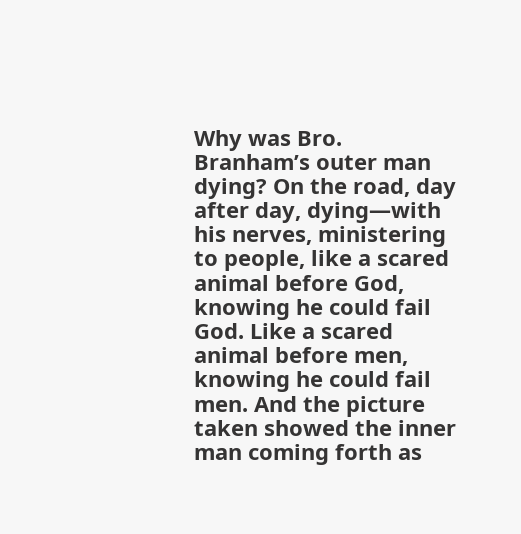Why was Bro. Branham’s outer man dying? On the road, day after day, dying—with his nerves, ministering to people, like a scared animal before God, knowing he could fail God. Like a scared animal before men, knowing he could fail men. And the picture taken showed the inner man coming forth as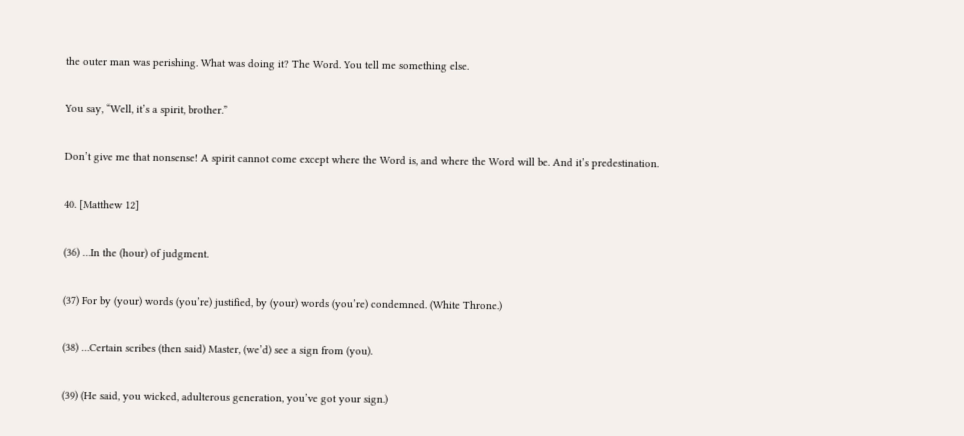the outer man was perishing. What was doing it? The Word. You tell me something else.

You say, “Well, it’s a spirit, brother.”

Don’t give me that nonsense! A spirit cannot come except where the Word is, and where the Word will be. And it’s predestination.

40. [Matthew 12]

(36) …In the (hour) of judgment.

(37) For by (your) words (you’re) justified, by (your) words (you’re) condemned. (White Throne.)

(38) …Certain scribes (then said) Master, (we’d) see a sign from (you).

(39) (He said, you wicked, adulterous generation, you’ve got your sign.)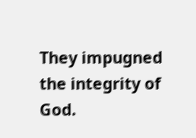They impugned the integrity of God.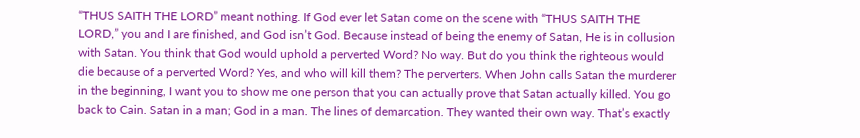“THUS SAITH THE LORD” meant nothing. If God ever let Satan come on the scene with “THUS SAITH THE LORD,” you and I are finished, and God isn’t God. Because instead of being the enemy of Satan, He is in collusion with Satan. You think that God would uphold a perverted Word? No way. But do you think the righteous would die because of a perverted Word? Yes, and who will kill them? The perverters. When John calls Satan the murderer in the beginning, I want you to show me one person that you can actually prove that Satan actually killed. You go back to Cain. Satan in a man; God in a man. The lines of demarcation. They wanted their own way. That’s exactly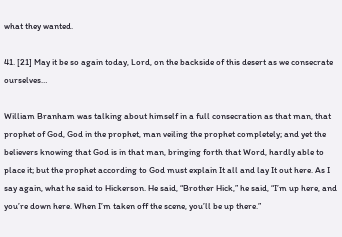what they wanted.

41. [21] May it be so again today, Lord, on the backside of this desert as we consecrate ourselves…

William Branham was talking about himself in a full consecration as that man, that prophet of God, God in the prophet, man veiling the prophet completely; and yet the believers knowing that God is in that man, bringing forth that Word, hardly able to place it; but the prophet according to God must explain It all and lay It out here. As I say again, what he said to Hickerson. He said, “Brother Hick,” he said, “I’m up here, and you’re down here. When I’m taken off the scene, you’ll be up there.”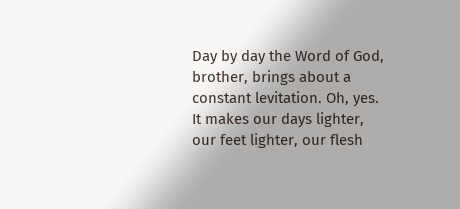Day by day the Word of God, brother, brings about a constant levitation. Oh, yes. It makes our days lighter, our feet lighter, our flesh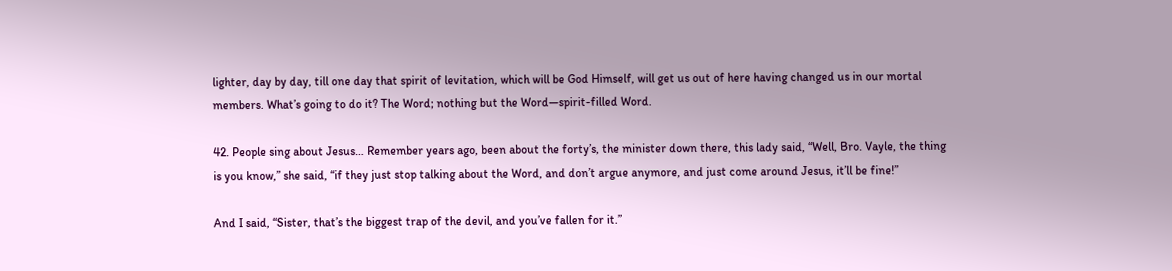lighter, day by day, till one day that spirit of levitation, which will be God Himself, will get us out of here having changed us in our mortal members. What’s going to do it? The Word; nothing but the Word—spirit-filled Word.

42. People sing about Jesus… Remember years ago, been about the forty’s, the minister down there, this lady said, “Well, Bro. Vayle, the thing is you know,” she said, “if they just stop talking about the Word, and don’t argue anymore, and just come around Jesus, it’ll be fine!”

And I said, “Sister, that’s the biggest trap of the devil, and you’ve fallen for it.”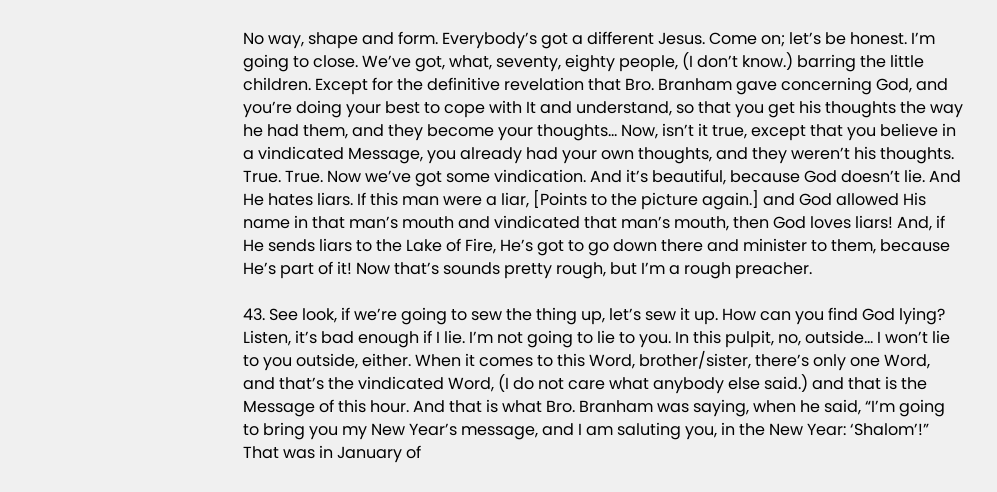No way, shape and form. Everybody’s got a different Jesus. Come on; let’s be honest. I’m going to close. We’ve got, what, seventy, eighty people, (I don’t know.) barring the little children. Except for the definitive revelation that Bro. Branham gave concerning God, and you’re doing your best to cope with It and understand, so that you get his thoughts the way he had them, and they become your thoughts… Now, isn’t it true, except that you believe in a vindicated Message, you already had your own thoughts, and they weren’t his thoughts. True. True. Now we’ve got some vindication. And it’s beautiful, because God doesn’t lie. And He hates liars. If this man were a liar, [Points to the picture again.] and God allowed His name in that man’s mouth and vindicated that man’s mouth, then God loves liars! And, if He sends liars to the Lake of Fire, He’s got to go down there and minister to them, because He’s part of it! Now that’s sounds pretty rough, but I’m a rough preacher.

43. See look, if we’re going to sew the thing up, let’s sew it up. How can you find God lying? Listen, it’s bad enough if I lie. I’m not going to lie to you. In this pulpit, no, outside… I won’t lie to you outside, either. When it comes to this Word, brother/sister, there’s only one Word, and that’s the vindicated Word, (I do not care what anybody else said.) and that is the Message of this hour. And that is what Bro. Branham was saying, when he said, “I’m going to bring you my New Year’s message, and I am saluting you, in the New Year: ‘Shalom’!” That was in January of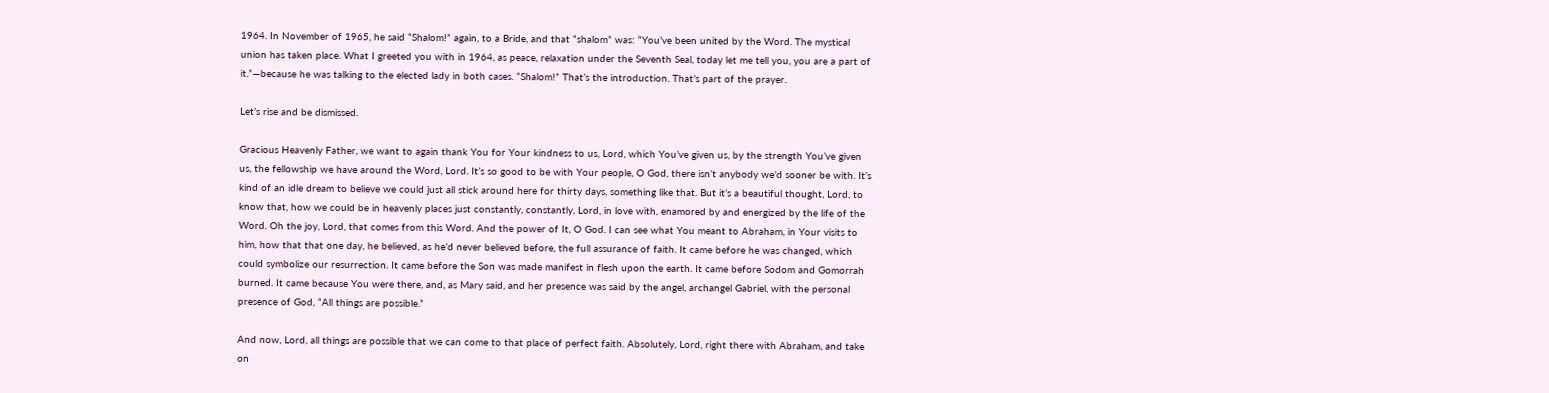1964. In November of 1965, he said “Shalom!” again, to a Bride, and that “shalom” was: “You’ve been united by the Word. The mystical union has taken place. What I greeted you with in 1964, as peace, relaxation under the Seventh Seal, today let me tell you, you are a part of it.”—because he was talking to the elected lady in both cases. “Shalom!” That’s the introduction. That’s part of the prayer.

Let’s rise and be dismissed.

Gracious Heavenly Father, we want to again thank You for Your kindness to us, Lord, which You’ve given us, by the strength You’ve given us, the fellowship we have around the Word, Lord. It’s so good to be with Your people, O God, there isn’t anybody we’d sooner be with. It’s kind of an idle dream to believe we could just all stick around here for thirty days, something like that. But it’s a beautiful thought, Lord, to know that, how we could be in heavenly places just constantly, constantly, Lord, in love with, enamored by and energized by the life of the Word. Oh the joy, Lord, that comes from this Word. And the power of It, O God. I can see what You meant to Abraham, in Your visits to him, how that that one day, he believed, as he’d never believed before, the full assurance of faith. It came before he was changed, which could symbolize our resurrection. It came before the Son was made manifest in flesh upon the earth. It came before Sodom and Gomorrah burned. It came because You were there, and, as Mary said, and her presence was said by the angel, archangel Gabriel, with the personal presence of God, “All things are possible.”

And now, Lord, all things are possible that we can come to that place of perfect faith. Absolutely, Lord, right there with Abraham, and take on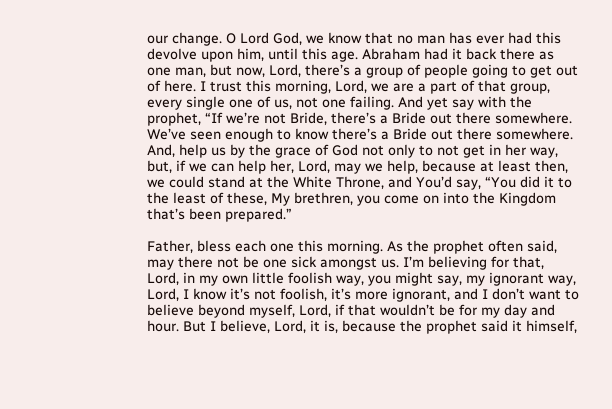our change. O Lord God, we know that no man has ever had this devolve upon him, until this age. Abraham had it back there as one man, but now, Lord, there’s a group of people going to get out of here. I trust this morning, Lord, we are a part of that group, every single one of us, not one failing. And yet say with the prophet, “If we’re not Bride, there’s a Bride out there somewhere. We’ve seen enough to know there’s a Bride out there somewhere. And, help us by the grace of God not only to not get in her way, but, if we can help her, Lord, may we help, because at least then, we could stand at the White Throne, and You’d say, “You did it to the least of these, My brethren, you come on into the Kingdom that’s been prepared.”

Father, bless each one this morning. As the prophet often said, may there not be one sick amongst us. I’m believing for that, Lord, in my own little foolish way, you might say, my ignorant way, Lord, I know it’s not foolish, it’s more ignorant, and I don’t want to believe beyond myself, Lord, if that wouldn’t be for my day and hour. But I believe, Lord, it is, because the prophet said it himself,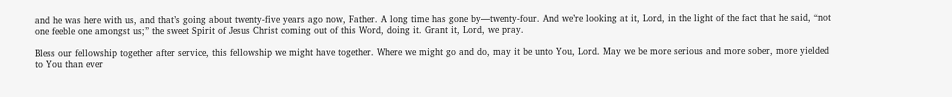and he was here with us, and that’s going about twenty-five years ago now, Father. A long time has gone by—twenty-four. And we’re looking at it, Lord, in the light of the fact that he said, “not one feeble one amongst us;” the sweet Spirit of Jesus Christ coming out of this Word, doing it. Grant it, Lord, we pray.

Bless our fellowship together after service, this fellowship we might have together. Where we might go and do, may it be unto You, Lord. May we be more serious and more sober, more yielded to You than ever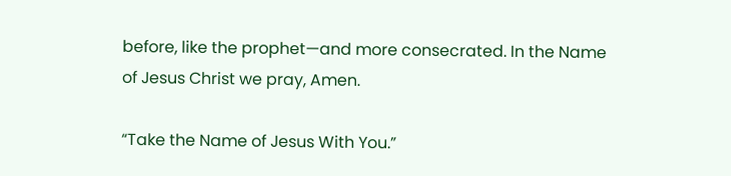before, like the prophet—and more consecrated. In the Name of Jesus Christ we pray, Amen.

“Take the Name of Jesus With You.”